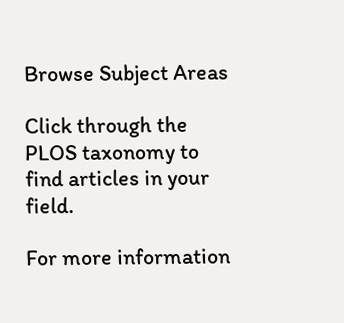Browse Subject Areas

Click through the PLOS taxonomy to find articles in your field.

For more information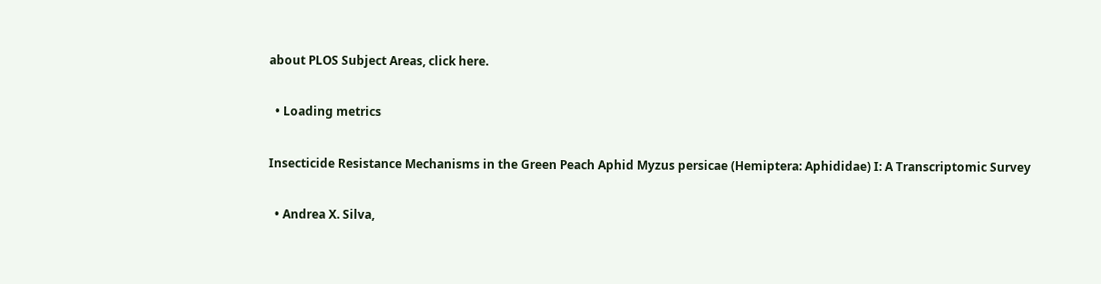about PLOS Subject Areas, click here.

  • Loading metrics

Insecticide Resistance Mechanisms in the Green Peach Aphid Myzus persicae (Hemiptera: Aphididae) I: A Transcriptomic Survey

  • Andrea X. Silva,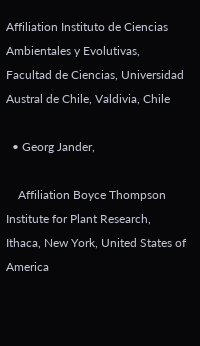Affiliation Instituto de Ciencias Ambientales y Evolutivas, Facultad de Ciencias, Universidad Austral de Chile, Valdivia, Chile

  • Georg Jander,

    Affiliation Boyce Thompson Institute for Plant Research, Ithaca, New York, United States of America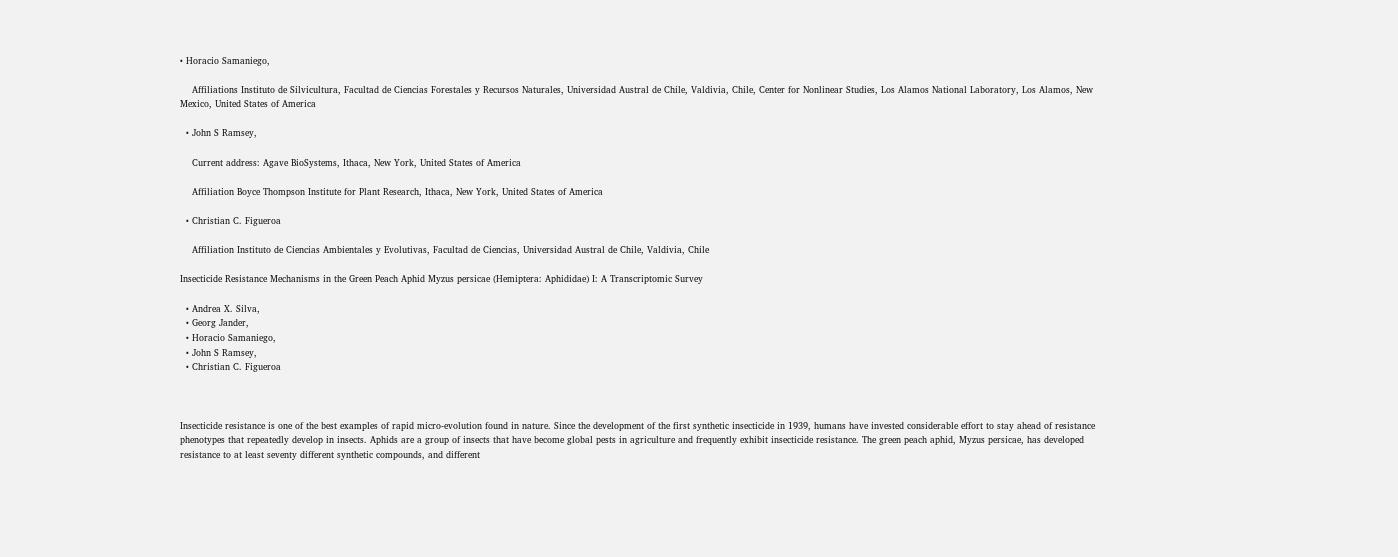• Horacio Samaniego,

    Affiliations Instituto de Silvicultura, Facultad de Ciencias Forestales y Recursos Naturales, Universidad Austral de Chile, Valdivia, Chile, Center for Nonlinear Studies, Los Alamos National Laboratory, Los Alamos, New Mexico, United States of America

  • John S Ramsey,

    Current address: Agave BioSystems, Ithaca, New York, United States of America

    Affiliation Boyce Thompson Institute for Plant Research, Ithaca, New York, United States of America

  • Christian C. Figueroa

    Affiliation Instituto de Ciencias Ambientales y Evolutivas, Facultad de Ciencias, Universidad Austral de Chile, Valdivia, Chile

Insecticide Resistance Mechanisms in the Green Peach Aphid Myzus persicae (Hemiptera: Aphididae) I: A Transcriptomic Survey

  • Andrea X. Silva,
  • Georg Jander,
  • Horacio Samaniego,
  • John S Ramsey,
  • Christian C. Figueroa



Insecticide resistance is one of the best examples of rapid micro-evolution found in nature. Since the development of the first synthetic insecticide in 1939, humans have invested considerable effort to stay ahead of resistance phenotypes that repeatedly develop in insects. Aphids are a group of insects that have become global pests in agriculture and frequently exhibit insecticide resistance. The green peach aphid, Myzus persicae, has developed resistance to at least seventy different synthetic compounds, and different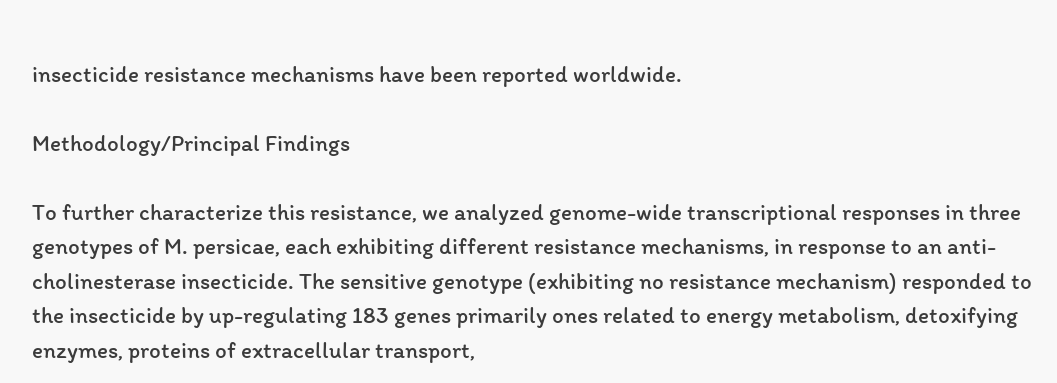insecticide resistance mechanisms have been reported worldwide.

Methodology/Principal Findings

To further characterize this resistance, we analyzed genome-wide transcriptional responses in three genotypes of M. persicae, each exhibiting different resistance mechanisms, in response to an anti-cholinesterase insecticide. The sensitive genotype (exhibiting no resistance mechanism) responded to the insecticide by up-regulating 183 genes primarily ones related to energy metabolism, detoxifying enzymes, proteins of extracellular transport,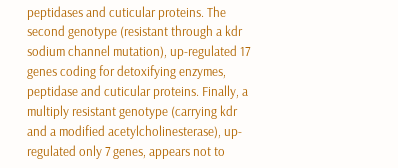peptidases and cuticular proteins. The second genotype (resistant through a kdr sodium channel mutation), up-regulated 17 genes coding for detoxifying enzymes, peptidase and cuticular proteins. Finally, a multiply resistant genotype (carrying kdr and a modified acetylcholinesterase), up-regulated only 7 genes, appears not to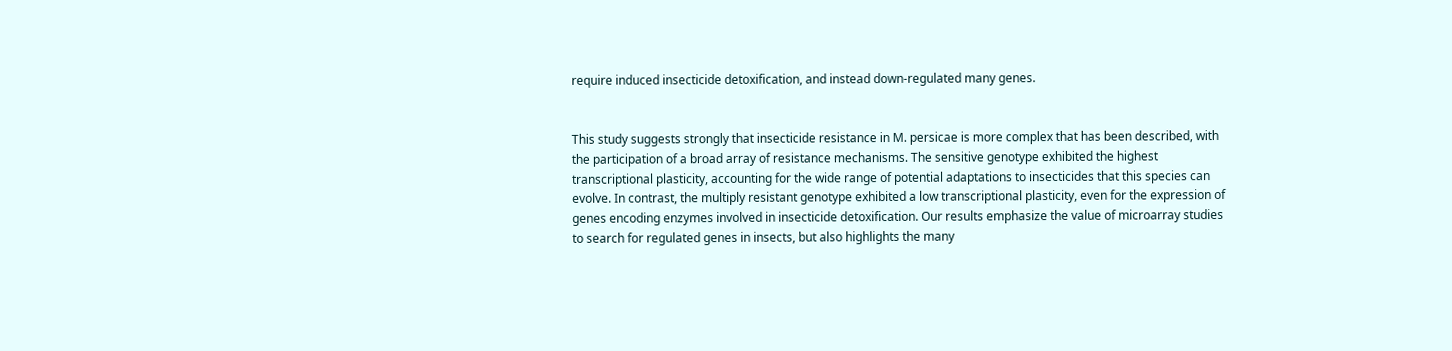require induced insecticide detoxification, and instead down-regulated many genes.


This study suggests strongly that insecticide resistance in M. persicae is more complex that has been described, with the participation of a broad array of resistance mechanisms. The sensitive genotype exhibited the highest transcriptional plasticity, accounting for the wide range of potential adaptations to insecticides that this species can evolve. In contrast, the multiply resistant genotype exhibited a low transcriptional plasticity, even for the expression of genes encoding enzymes involved in insecticide detoxification. Our results emphasize the value of microarray studies to search for regulated genes in insects, but also highlights the many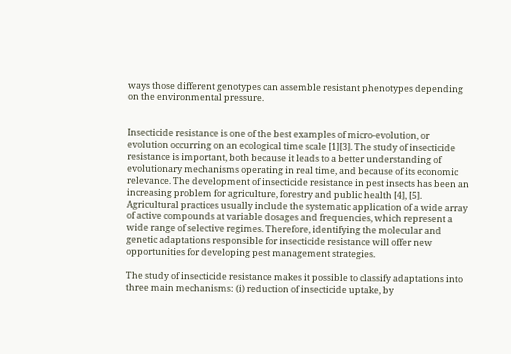ways those different genotypes can assemble resistant phenotypes depending on the environmental pressure.


Insecticide resistance is one of the best examples of micro-evolution, or evolution occurring on an ecological time scale [1][3]. The study of insecticide resistance is important, both because it leads to a better understanding of evolutionary mechanisms operating in real time, and because of its economic relevance. The development of insecticide resistance in pest insects has been an increasing problem for agriculture, forestry and public health [4], [5]. Agricultural practices usually include the systematic application of a wide array of active compounds at variable dosages and frequencies, which represent a wide range of selective regimes. Therefore, identifying the molecular and genetic adaptations responsible for insecticide resistance will offer new opportunities for developing pest management strategies.

The study of insecticide resistance makes it possible to classify adaptations into three main mechanisms: (i) reduction of insecticide uptake, by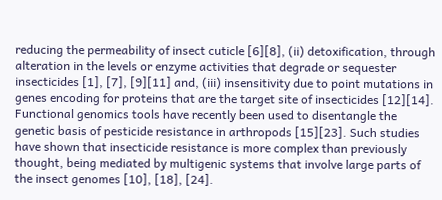reducing the permeability of insect cuticle [6][8], (ii) detoxification, through alteration in the levels or enzyme activities that degrade or sequester insecticides [1], [7], [9][11] and, (iii) insensitivity due to point mutations in genes encoding for proteins that are the target site of insecticides [12][14]. Functional genomics tools have recently been used to disentangle the genetic basis of pesticide resistance in arthropods [15][23]. Such studies have shown that insecticide resistance is more complex than previously thought, being mediated by multigenic systems that involve large parts of the insect genomes [10], [18], [24].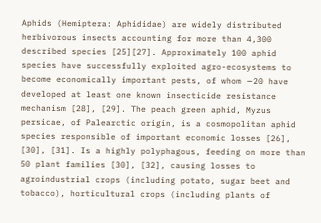Aphids (Hemiptera: Aphididae) are widely distributed herbivorous insects accounting for more than 4,300 described species [25][27]. Approximately 100 aphid species have successfully exploited agro-ecosystems to become economically important pests, of whom ∼20 have developed at least one known insecticide resistance mechanism [28], [29]. The peach green aphid, Myzus persicae, of Palearctic origin, is a cosmopolitan aphid species responsible of important economic losses [26], [30], [31]. Is a highly polyphagous, feeding on more than 50 plant families [30], [32], causing losses to agroindustrial crops (including potato, sugar beet and tobacco), horticultural crops (including plants of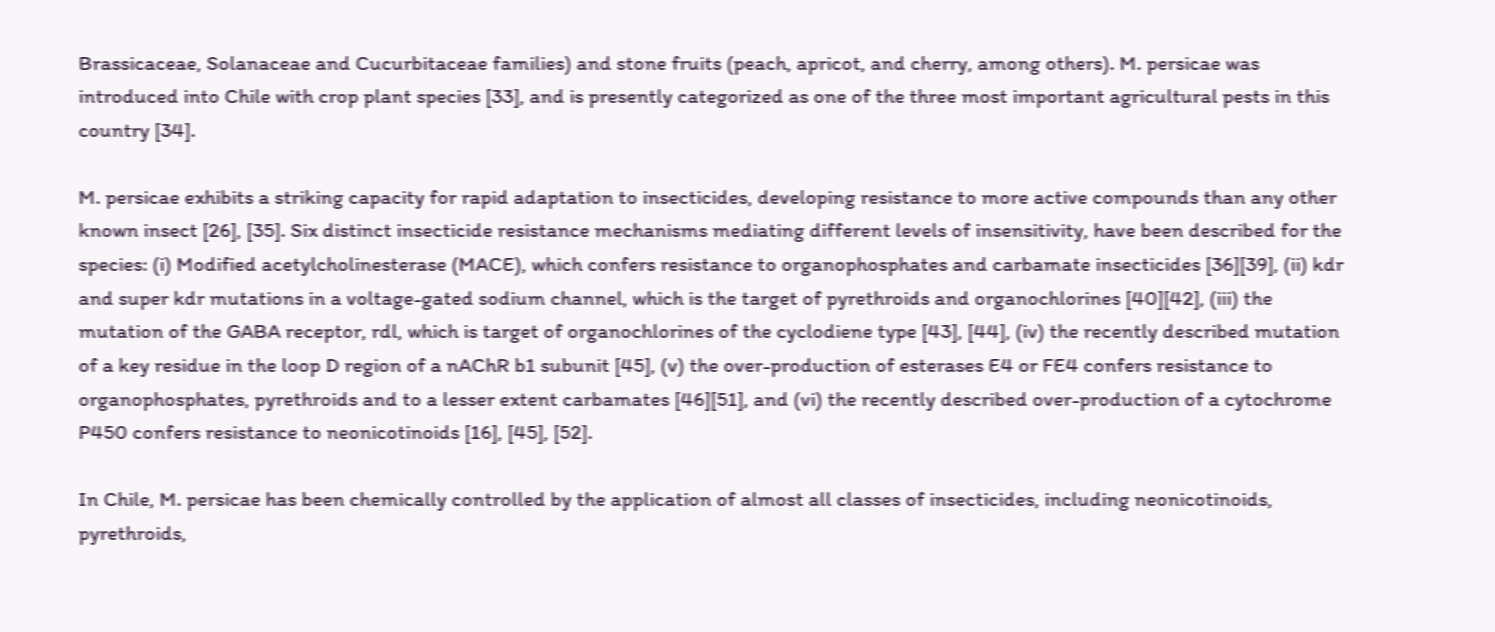Brassicaceae, Solanaceae and Cucurbitaceae families) and stone fruits (peach, apricot, and cherry, among others). M. persicae was introduced into Chile with crop plant species [33], and is presently categorized as one of the three most important agricultural pests in this country [34].

M. persicae exhibits a striking capacity for rapid adaptation to insecticides, developing resistance to more active compounds than any other known insect [26], [35]. Six distinct insecticide resistance mechanisms mediating different levels of insensitivity, have been described for the species: (i) Modified acetylcholinesterase (MACE), which confers resistance to organophosphates and carbamate insecticides [36][39], (ii) kdr and super kdr mutations in a voltage-gated sodium channel, which is the target of pyrethroids and organochlorines [40][42], (iii) the mutation of the GABA receptor, rdl, which is target of organochlorines of the cyclodiene type [43], [44], (iv) the recently described mutation of a key residue in the loop D region of a nAChR b1 subunit [45], (v) the over-production of esterases E4 or FE4 confers resistance to organophosphates, pyrethroids and to a lesser extent carbamates [46][51], and (vi) the recently described over-production of a cytochrome P450 confers resistance to neonicotinoids [16], [45], [52].

In Chile, M. persicae has been chemically controlled by the application of almost all classes of insecticides, including neonicotinoids, pyrethroids,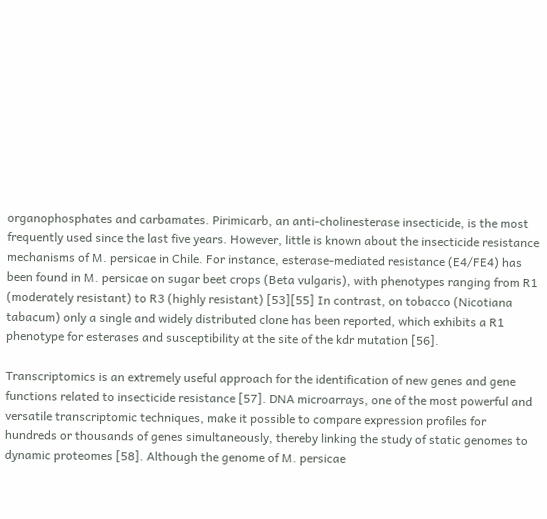organophosphates and carbamates. Pirimicarb, an anti-cholinesterase insecticide, is the most frequently used since the last five years. However, little is known about the insecticide resistance mechanisms of M. persicae in Chile. For instance, esterase-mediated resistance (E4/FE4) has been found in M. persicae on sugar beet crops (Beta vulgaris), with phenotypes ranging from R1 (moderately resistant) to R3 (highly resistant) [53][55] In contrast, on tobacco (Nicotiana tabacum) only a single and widely distributed clone has been reported, which exhibits a R1 phenotype for esterases and susceptibility at the site of the kdr mutation [56].

Transcriptomics is an extremely useful approach for the identification of new genes and gene functions related to insecticide resistance [57]. DNA microarrays, one of the most powerful and versatile transcriptomic techniques, make it possible to compare expression profiles for hundreds or thousands of genes simultaneously, thereby linking the study of static genomes to dynamic proteomes [58]. Although the genome of M. persicae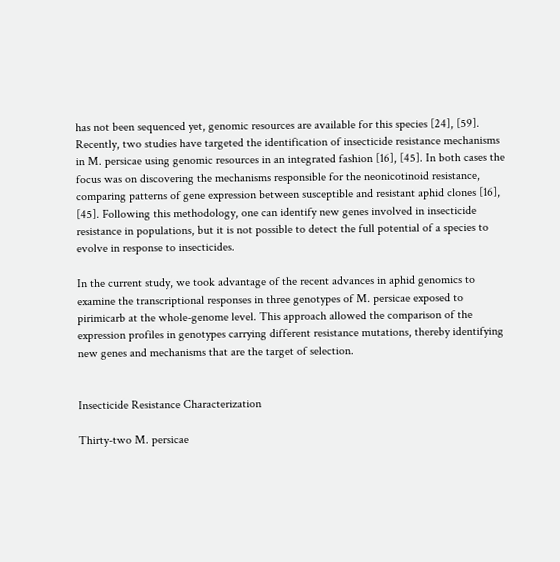has not been sequenced yet, genomic resources are available for this species [24], [59]. Recently, two studies have targeted the identification of insecticide resistance mechanisms in M. persicae using genomic resources in an integrated fashion [16], [45]. In both cases the focus was on discovering the mechanisms responsible for the neonicotinoid resistance, comparing patterns of gene expression between susceptible and resistant aphid clones [16], [45]. Following this methodology, one can identify new genes involved in insecticide resistance in populations, but it is not possible to detect the full potential of a species to evolve in response to insecticides.

In the current study, we took advantage of the recent advances in aphid genomics to examine the transcriptional responses in three genotypes of M. persicae exposed to pirimicarb at the whole-genome level. This approach allowed the comparison of the expression profiles in genotypes carrying different resistance mutations, thereby identifying new genes and mechanisms that are the target of selection.


Insecticide Resistance Characterization

Thirty-two M. persicae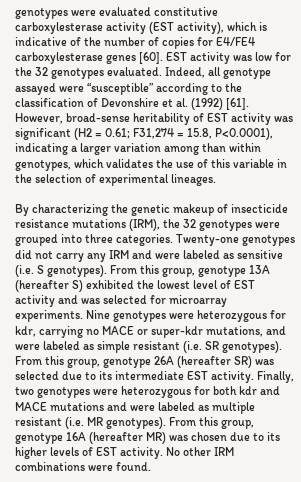genotypes were evaluated constitutive carboxylesterase activity (EST activity), which is indicative of the number of copies for E4/FE4 carboxylesterase genes [60]. EST activity was low for the 32 genotypes evaluated. Indeed, all genotype assayed were “susceptible” according to the classification of Devonshire et al. (1992) [61]. However, broad-sense heritability of EST activity was significant (H2 = 0.61; F31,274 = 15.8, P<0.0001), indicating a larger variation among than within genotypes, which validates the use of this variable in the selection of experimental lineages.

By characterizing the genetic makeup of insecticide resistance mutations (IRM), the 32 genotypes were grouped into three categories. Twenty-one genotypes did not carry any IRM and were labeled as sensitive (i.e. S genotypes). From this group, genotype 13A (hereafter S) exhibited the lowest level of EST activity and was selected for microarray experiments. Nine genotypes were heterozygous for kdr, carrying no MACE or super-kdr mutations, and were labeled as simple resistant (i.e. SR genotypes). From this group, genotype 26A (hereafter SR) was selected due to its intermediate EST activity. Finally, two genotypes were heterozygous for both kdr and MACE mutations and were labeled as multiple resistant (i.e. MR genotypes). From this group, genotype 16A (hereafter MR) was chosen due to its higher levels of EST activity. No other IRM combinations were found.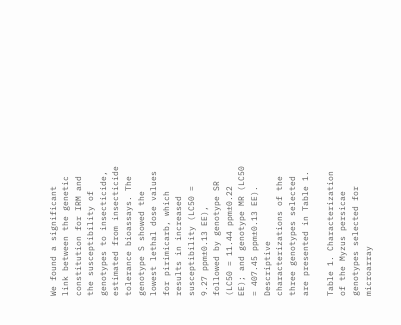We found a significant link between the genetic constitution for IRM and the susceptibility of genotypes to insecticide, estimated from insecticide tolerance bioassays. The genotype S showed the lowest lethal dose values for pirimicarb, which results in increased susceptibility (LC50 = 9.27 ppm±0.13 EE), followed by genotype SR (LC50 = 11.44 ppm±0.22 EE); and genotype MR (LC50 = 407.45 ppm±0.13 EE). Descriptive characterizations of the three genotypes selected are presented in Table 1.

Table 1. Characterization of the Myzus persicae genotypes selected for microarray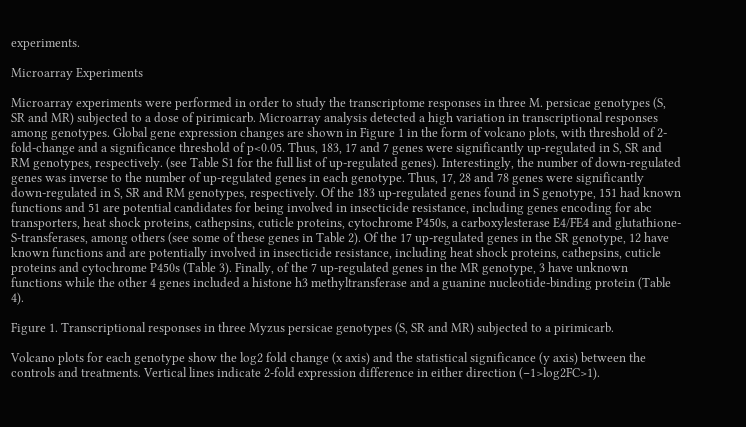experiments.

Microarray Experiments

Microarray experiments were performed in order to study the transcriptome responses in three M. persicae genotypes (S, SR and MR) subjected to a dose of pirimicarb. Microarray analysis detected a high variation in transcriptional responses among genotypes. Global gene expression changes are shown in Figure 1 in the form of volcano plots, with threshold of 2-fold-change and a significance threshold of p<0.05. Thus, 183, 17 and 7 genes were significantly up-regulated in S, SR and RM genotypes, respectively. (see Table S1 for the full list of up-regulated genes). Interestingly, the number of down-regulated genes was inverse to the number of up-regulated genes in each genotype. Thus, 17, 28 and 78 genes were significantly down-regulated in S, SR and RM genotypes, respectively. Of the 183 up-regulated genes found in S genotype, 151 had known functions and 51 are potential candidates for being involved in insecticide resistance, including genes encoding for abc transporters, heat shock proteins, cathepsins, cuticle proteins, cytochrome P450s, a carboxylesterase E4/FE4 and glutathione-S-transferases, among others (see some of these genes in Table 2). Of the 17 up-regulated genes in the SR genotype, 12 have known functions and are potentially involved in insecticide resistance, including heat shock proteins, cathepsins, cuticle proteins and cytochrome P450s (Table 3). Finally, of the 7 up-regulated genes in the MR genotype, 3 have unknown functions while the other 4 genes included a histone h3 methyltransferase and a guanine nucleotide-binding protein (Table 4).

Figure 1. Transcriptional responses in three Myzus persicae genotypes (S, SR and MR) subjected to a pirimicarb.

Volcano plots for each genotype show the log2 fold change (x axis) and the statistical significance (y axis) between the controls and treatments. Vertical lines indicate 2-fold expression difference in either direction (−1>log2FC>1).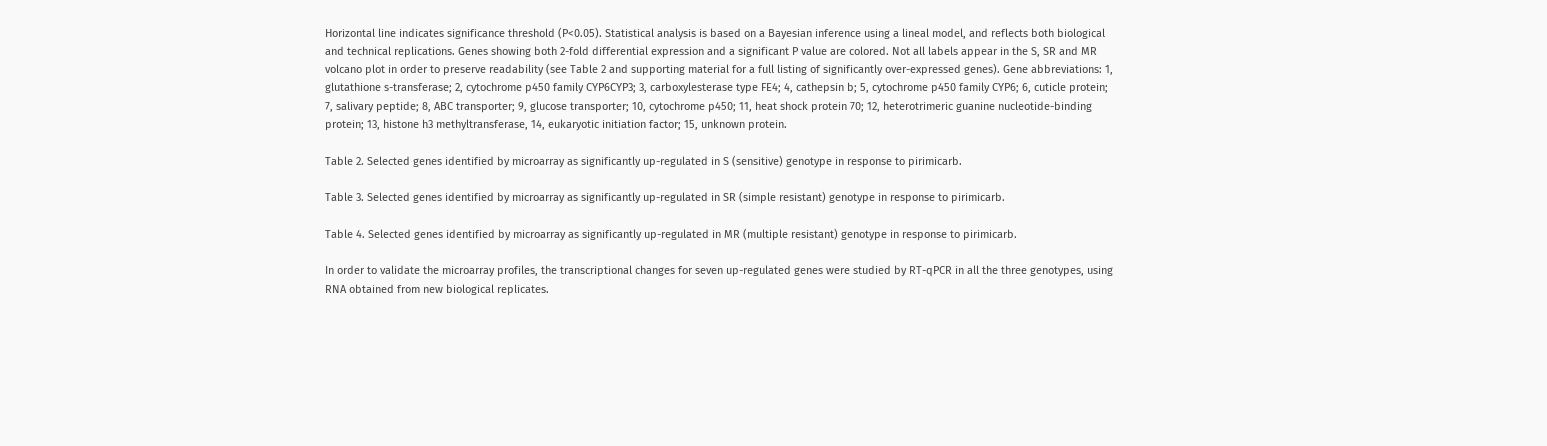Horizontal line indicates significance threshold (P<0.05). Statistical analysis is based on a Bayesian inference using a lineal model, and reflects both biological and technical replications. Genes showing both 2-fold differential expression and a significant P value are colored. Not all labels appear in the S, SR and MR volcano plot in order to preserve readability (see Table 2 and supporting material for a full listing of significantly over-expressed genes). Gene abbreviations: 1, glutathione s-transferase; 2, cytochrome p450 family CYP6CYP3; 3, carboxylesterase type FE4; 4, cathepsin b; 5, cytochrome p450 family CYP6; 6, cuticle protein; 7, salivary peptide; 8, ABC transporter; 9, glucose transporter; 10, cytochrome p450; 11, heat shock protein 70; 12, heterotrimeric guanine nucleotide-binding protein; 13, histone h3 methyltransferase, 14, eukaryotic initiation factor; 15, unknown protein.

Table 2. Selected genes identified by microarray as significantly up-regulated in S (sensitive) genotype in response to pirimicarb.

Table 3. Selected genes identified by microarray as significantly up-regulated in SR (simple resistant) genotype in response to pirimicarb.

Table 4. Selected genes identified by microarray as significantly up-regulated in MR (multiple resistant) genotype in response to pirimicarb.

In order to validate the microarray profiles, the transcriptional changes for seven up-regulated genes were studied by RT-qPCR in all the three genotypes, using RNA obtained from new biological replicates.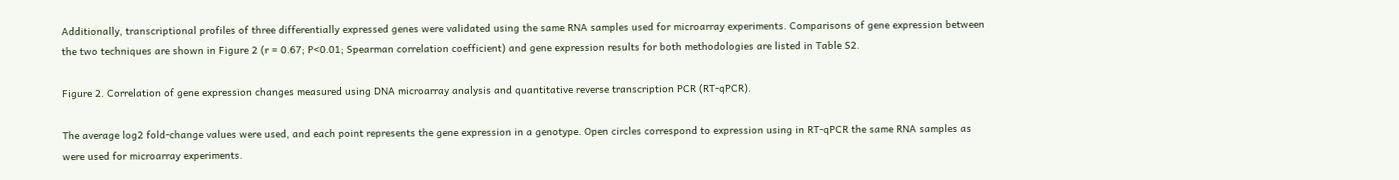Additionally, transcriptional profiles of three differentially expressed genes were validated using the same RNA samples used for microarray experiments. Comparisons of gene expression between the two techniques are shown in Figure 2 (r = 0.67; P<0.01; Spearman correlation coefficient) and gene expression results for both methodologies are listed in Table S2.

Figure 2. Correlation of gene expression changes measured using DNA microarray analysis and quantitative reverse transcription PCR (RT-qPCR).

The average log2 fold-change values were used, and each point represents the gene expression in a genotype. Open circles correspond to expression using in RT-qPCR the same RNA samples as were used for microarray experiments.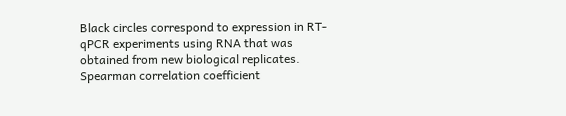Black circles correspond to expression in RT-qPCR experiments using RNA that was obtained from new biological replicates. Spearman correlation coefficient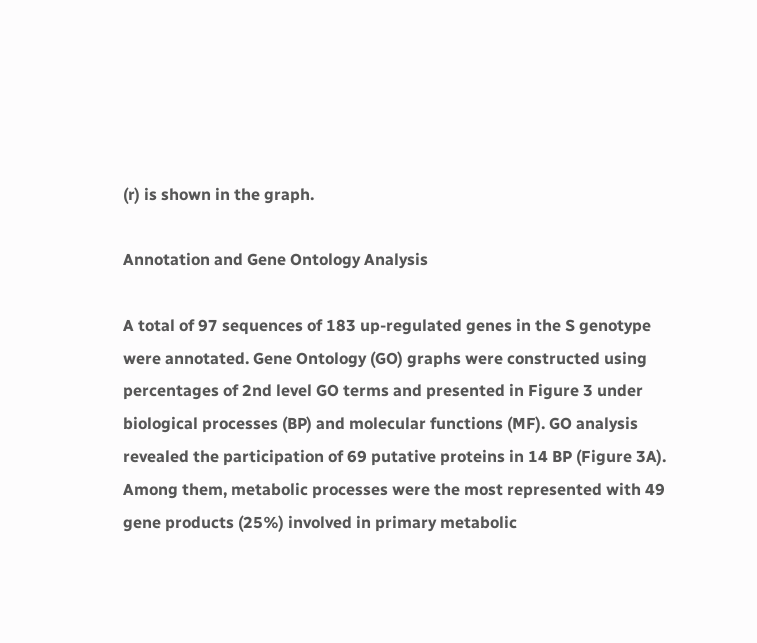(r) is shown in the graph.

Annotation and Gene Ontology Analysis

A total of 97 sequences of 183 up-regulated genes in the S genotype were annotated. Gene Ontology (GO) graphs were constructed using percentages of 2nd level GO terms and presented in Figure 3 under biological processes (BP) and molecular functions (MF). GO analysis revealed the participation of 69 putative proteins in 14 BP (Figure 3A). Among them, metabolic processes were the most represented with 49 gene products (25%) involved in primary metabolic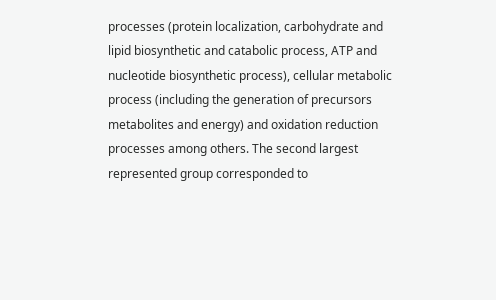processes (protein localization, carbohydrate and lipid biosynthetic and catabolic process, ATP and nucleotide biosynthetic process), cellular metabolic process (including the generation of precursors metabolites and energy) and oxidation reduction processes among others. The second largest represented group corresponded to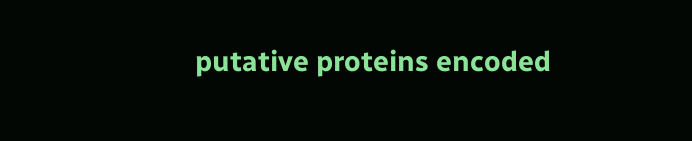putative proteins encoded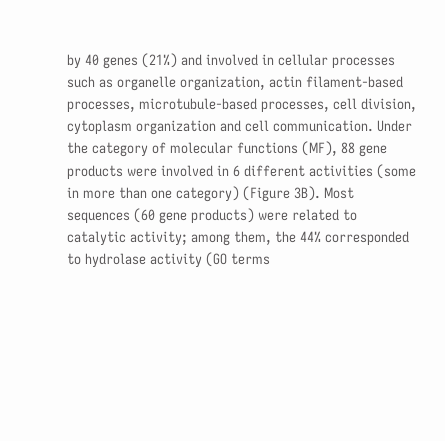by 40 genes (21%) and involved in cellular processes such as organelle organization, actin filament-based processes, microtubule-based processes, cell division, cytoplasm organization and cell communication. Under the category of molecular functions (MF), 88 gene products were involved in 6 different activities (some in more than one category) (Figure 3B). Most sequences (60 gene products) were related to catalytic activity; among them, the 44% corresponded to hydrolase activity (GO terms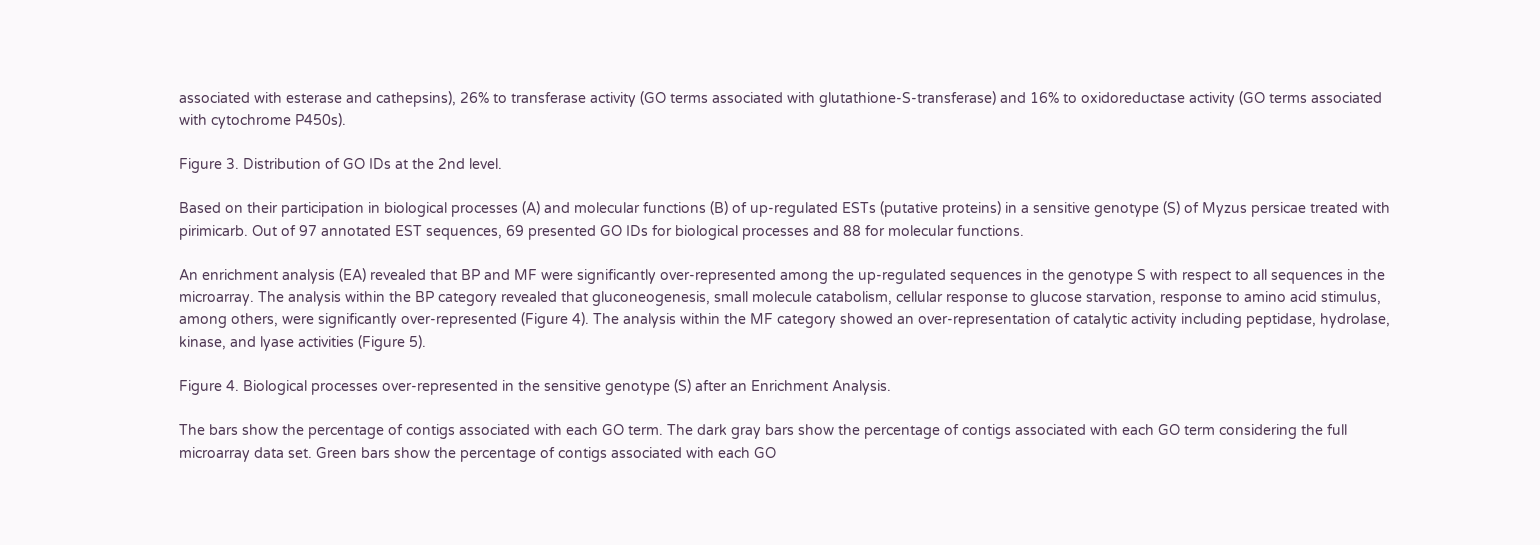associated with esterase and cathepsins), 26% to transferase activity (GO terms associated with glutathione-S-transferase) and 16% to oxidoreductase activity (GO terms associated with cytochrome P450s).

Figure 3. Distribution of GO IDs at the 2nd level.

Based on their participation in biological processes (A) and molecular functions (B) of up-regulated ESTs (putative proteins) in a sensitive genotype (S) of Myzus persicae treated with pirimicarb. Out of 97 annotated EST sequences, 69 presented GO IDs for biological processes and 88 for molecular functions.

An enrichment analysis (EA) revealed that BP and MF were significantly over-represented among the up-regulated sequences in the genotype S with respect to all sequences in the microarray. The analysis within the BP category revealed that gluconeogenesis, small molecule catabolism, cellular response to glucose starvation, response to amino acid stimulus, among others, were significantly over-represented (Figure 4). The analysis within the MF category showed an over-representation of catalytic activity including peptidase, hydrolase, kinase, and lyase activities (Figure 5).

Figure 4. Biological processes over-represented in the sensitive genotype (S) after an Enrichment Analysis.

The bars show the percentage of contigs associated with each GO term. The dark gray bars show the percentage of contigs associated with each GO term considering the full microarray data set. Green bars show the percentage of contigs associated with each GO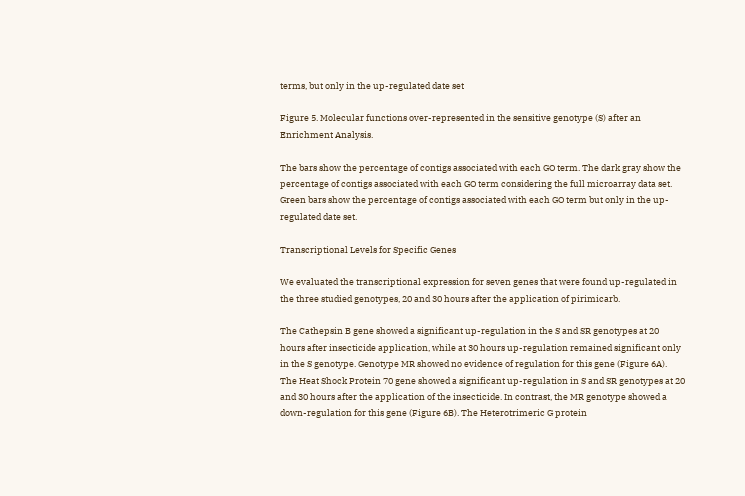terms, but only in the up-regulated date set

Figure 5. Molecular functions over-represented in the sensitive genotype (S) after an Enrichment Analysis.

The bars show the percentage of contigs associated with each GO term. The dark gray show the percentage of contigs associated with each GO term considering the full microarray data set. Green bars show the percentage of contigs associated with each GO term but only in the up-regulated date set.

Transcriptional Levels for Specific Genes

We evaluated the transcriptional expression for seven genes that were found up-regulated in the three studied genotypes, 20 and 30 hours after the application of pirimicarb.

The Cathepsin B gene showed a significant up-regulation in the S and SR genotypes at 20 hours after insecticide application, while at 30 hours up-regulation remained significant only in the S genotype. Genotype MR showed no evidence of regulation for this gene (Figure 6A). The Heat Shock Protein 70 gene showed a significant up-regulation in S and SR genotypes at 20 and 30 hours after the application of the insecticide. In contrast, the MR genotype showed a down-regulation for this gene (Figure 6B). The Heterotrimeric G protein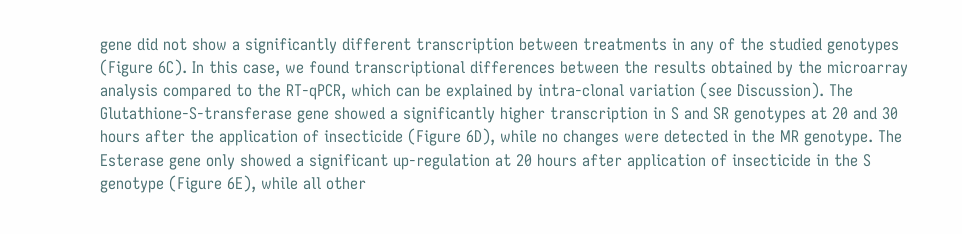gene did not show a significantly different transcription between treatments in any of the studied genotypes (Figure 6C). In this case, we found transcriptional differences between the results obtained by the microarray analysis compared to the RT-qPCR, which can be explained by intra-clonal variation (see Discussion). The Glutathione-S-transferase gene showed a significantly higher transcription in S and SR genotypes at 20 and 30 hours after the application of insecticide (Figure 6D), while no changes were detected in the MR genotype. The Esterase gene only showed a significant up-regulation at 20 hours after application of insecticide in the S genotype (Figure 6E), while all other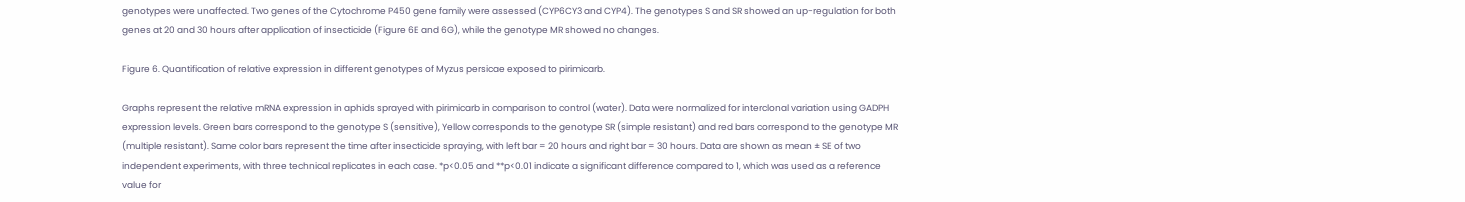genotypes were unaffected. Two genes of the Cytochrome P450 gene family were assessed (CYP6CY3 and CYP4). The genotypes S and SR showed an up-regulation for both genes at 20 and 30 hours after application of insecticide (Figure 6E and 6G), while the genotype MR showed no changes.

Figure 6. Quantification of relative expression in different genotypes of Myzus persicae exposed to pirimicarb.

Graphs represent the relative mRNA expression in aphids sprayed with pirimicarb in comparison to control (water). Data were normalized for interclonal variation using GADPH expression levels. Green bars correspond to the genotype S (sensitive), Yellow corresponds to the genotype SR (simple resistant) and red bars correspond to the genotype MR (multiple resistant). Same color bars represent the time after insecticide spraying, with left bar = 20 hours and right bar = 30 hours. Data are shown as mean ± SE of two independent experiments, with three technical replicates in each case. *p<0.05 and **p<0.01 indicate a significant difference compared to 1, which was used as a reference value for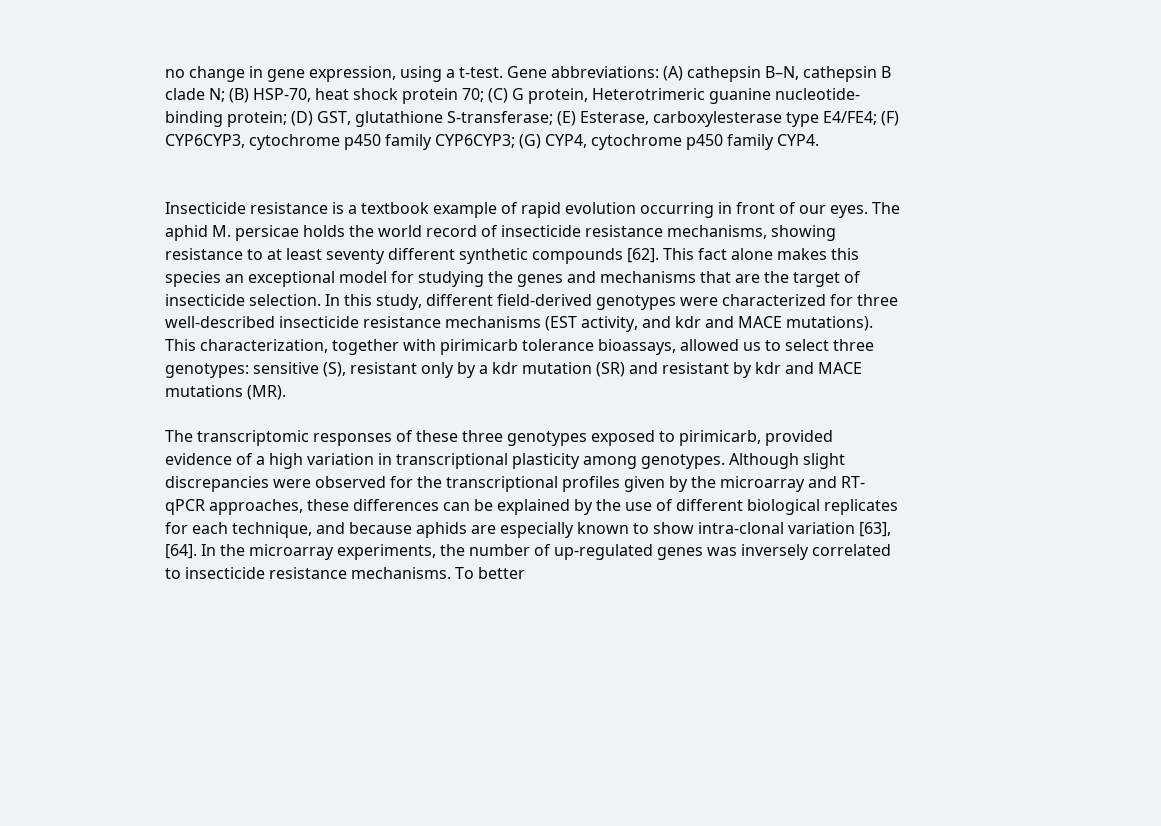no change in gene expression, using a t-test. Gene abbreviations: (A) cathepsin B–N, cathepsin B clade N; (B) HSP-70, heat shock protein 70; (C) G protein, Heterotrimeric guanine nucleotide-binding protein; (D) GST, glutathione S-transferase; (E) Esterase, carboxylesterase type E4/FE4; (F) CYP6CYP3, cytochrome p450 family CYP6CYP3; (G) CYP4, cytochrome p450 family CYP4.


Insecticide resistance is a textbook example of rapid evolution occurring in front of our eyes. The aphid M. persicae holds the world record of insecticide resistance mechanisms, showing resistance to at least seventy different synthetic compounds [62]. This fact alone makes this species an exceptional model for studying the genes and mechanisms that are the target of insecticide selection. In this study, different field-derived genotypes were characterized for three well-described insecticide resistance mechanisms (EST activity, and kdr and MACE mutations). This characterization, together with pirimicarb tolerance bioassays, allowed us to select three genotypes: sensitive (S), resistant only by a kdr mutation (SR) and resistant by kdr and MACE mutations (MR).

The transcriptomic responses of these three genotypes exposed to pirimicarb, provided evidence of a high variation in transcriptional plasticity among genotypes. Although slight discrepancies were observed for the transcriptional profiles given by the microarray and RT-qPCR approaches, these differences can be explained by the use of different biological replicates for each technique, and because aphids are especially known to show intra-clonal variation [63], [64]. In the microarray experiments, the number of up-regulated genes was inversely correlated to insecticide resistance mechanisms. To better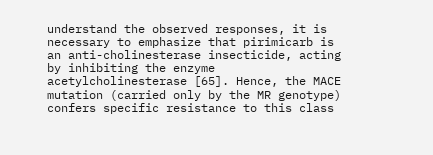understand the observed responses, it is necessary to emphasize that pirimicarb is an anti-cholinesterase insecticide, acting by inhibiting the enzyme acetylcholinesterase [65]. Hence, the MACE mutation (carried only by the MR genotype) confers specific resistance to this class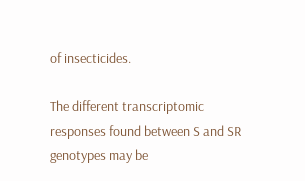of insecticides.

The different transcriptomic responses found between S and SR genotypes may be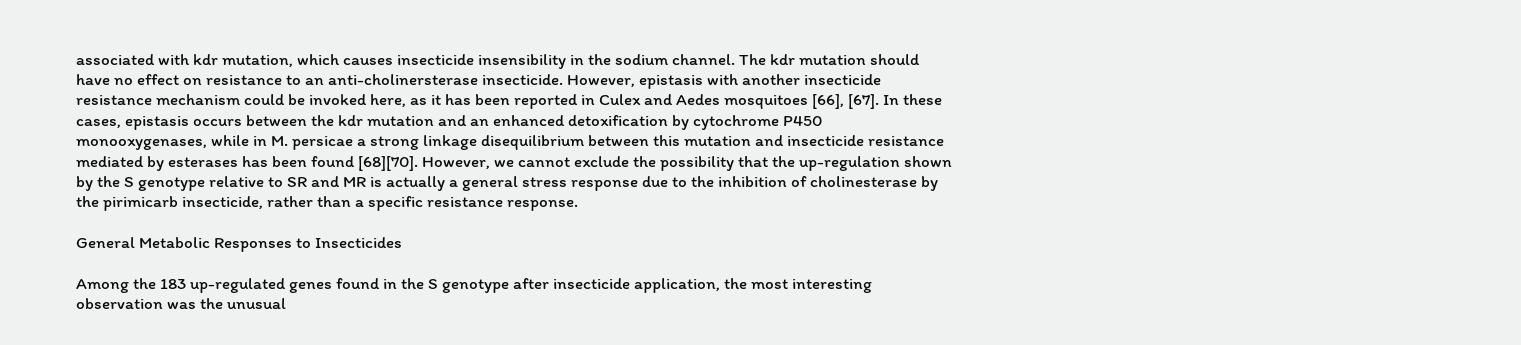associated with kdr mutation, which causes insecticide insensibility in the sodium channel. The kdr mutation should have no effect on resistance to an anti-cholinersterase insecticide. However, epistasis with another insecticide resistance mechanism could be invoked here, as it has been reported in Culex and Aedes mosquitoes [66], [67]. In these cases, epistasis occurs between the kdr mutation and an enhanced detoxification by cytochrome P450 monooxygenases, while in M. persicae a strong linkage disequilibrium between this mutation and insecticide resistance mediated by esterases has been found [68][70]. However, we cannot exclude the possibility that the up-regulation shown by the S genotype relative to SR and MR is actually a general stress response due to the inhibition of cholinesterase by the pirimicarb insecticide, rather than a specific resistance response.

General Metabolic Responses to Insecticides

Among the 183 up-regulated genes found in the S genotype after insecticide application, the most interesting observation was the unusual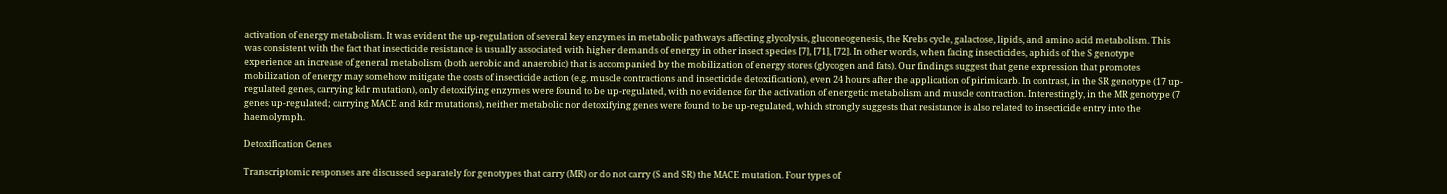activation of energy metabolism. It was evident the up-regulation of several key enzymes in metabolic pathways affecting glycolysis, gluconeogenesis, the Krebs cycle, galactose, lipids, and amino acid metabolism. This was consistent with the fact that insecticide resistance is usually associated with higher demands of energy in other insect species [7], [71], [72]. In other words, when facing insecticides, aphids of the S genotype experience an increase of general metabolism (both aerobic and anaerobic) that is accompanied by the mobilization of energy stores (glycogen and fats). Our findings suggest that gene expression that promotes mobilization of energy may somehow mitigate the costs of insecticide action (e.g. muscle contractions and insecticide detoxification), even 24 hours after the application of pirimicarb. In contrast, in the SR genotype (17 up-regulated genes, carrying kdr mutation), only detoxifying enzymes were found to be up-regulated, with no evidence for the activation of energetic metabolism and muscle contraction. Interestingly, in the MR genotype (7 genes up-regulated; carrying MACE and kdr mutations), neither metabolic nor detoxifying genes were found to be up-regulated, which strongly suggests that resistance is also related to insecticide entry into the haemolymph.

Detoxification Genes

Transcriptomic responses are discussed separately for genotypes that carry (MR) or do not carry (S and SR) the MACE mutation. Four types of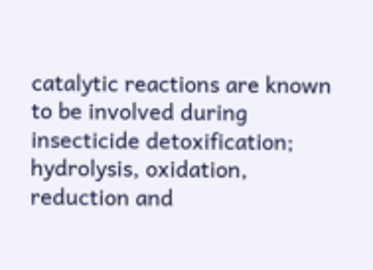catalytic reactions are known to be involved during insecticide detoxification; hydrolysis, oxidation, reduction and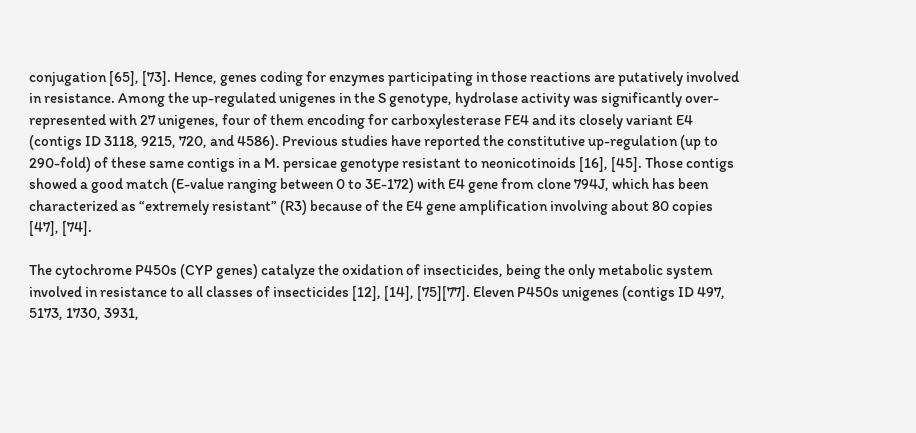conjugation [65], [73]. Hence, genes coding for enzymes participating in those reactions are putatively involved in resistance. Among the up-regulated unigenes in the S genotype, hydrolase activity was significantly over-represented with 27 unigenes, four of them encoding for carboxylesterase FE4 and its closely variant E4 (contigs ID 3118, 9215, 720, and 4586). Previous studies have reported the constitutive up-regulation (up to 290-fold) of these same contigs in a M. persicae genotype resistant to neonicotinoids [16], [45]. Those contigs showed a good match (E-value ranging between 0 to 3E-172) with E4 gene from clone 794J, which has been characterized as “extremely resistant” (R3) because of the E4 gene amplification involving about 80 copies [47], [74].

The cytochrome P450s (CYP genes) catalyze the oxidation of insecticides, being the only metabolic system involved in resistance to all classes of insecticides [12], [14], [75][77]. Eleven P450s unigenes (contigs ID 497, 5173, 1730, 3931,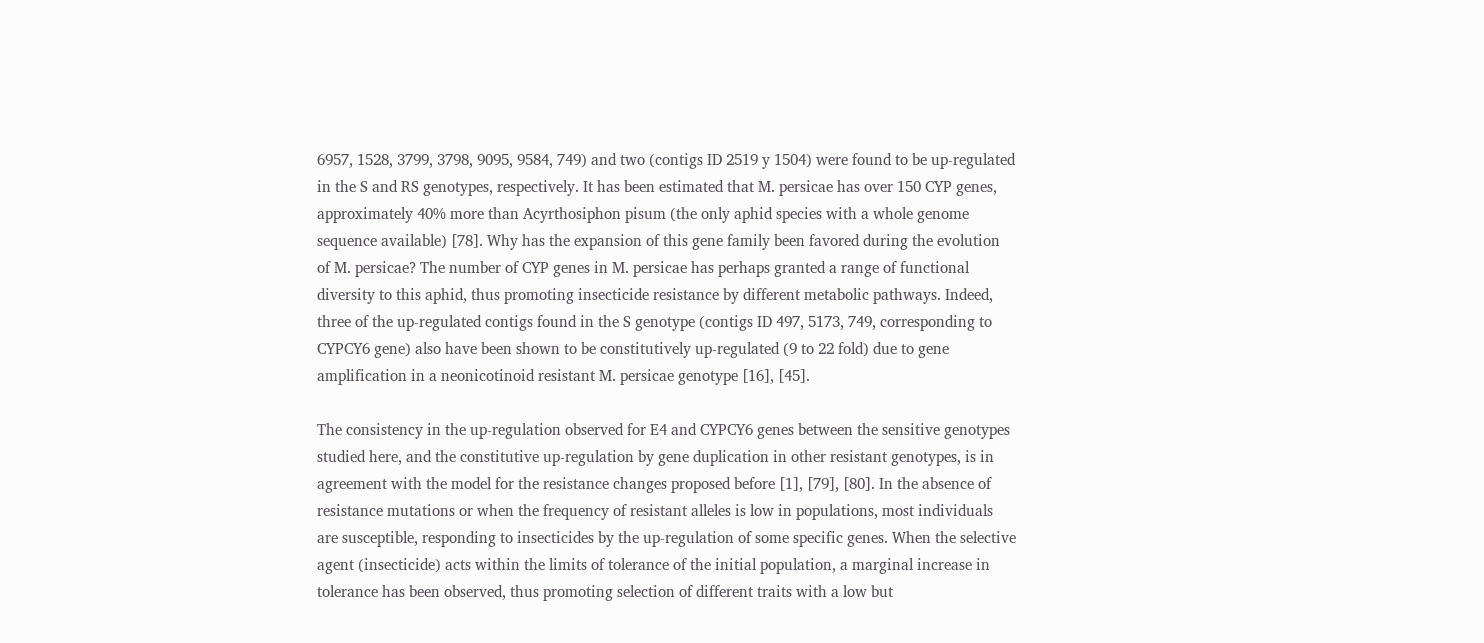6957, 1528, 3799, 3798, 9095, 9584, 749) and two (contigs ID 2519 y 1504) were found to be up-regulated in the S and RS genotypes, respectively. It has been estimated that M. persicae has over 150 CYP genes, approximately 40% more than Acyrthosiphon pisum (the only aphid species with a whole genome sequence available) [78]. Why has the expansion of this gene family been favored during the evolution of M. persicae? The number of CYP genes in M. persicae has perhaps granted a range of functional diversity to this aphid, thus promoting insecticide resistance by different metabolic pathways. Indeed, three of the up-regulated contigs found in the S genotype (contigs ID 497, 5173, 749, corresponding to CYPCY6 gene) also have been shown to be constitutively up-regulated (9 to 22 fold) due to gene amplification in a neonicotinoid resistant M. persicae genotype [16], [45].

The consistency in the up-regulation observed for E4 and CYPCY6 genes between the sensitive genotypes studied here, and the constitutive up-regulation by gene duplication in other resistant genotypes, is in agreement with the model for the resistance changes proposed before [1], [79], [80]. In the absence of resistance mutations or when the frequency of resistant alleles is low in populations, most individuals are susceptible, responding to insecticides by the up-regulation of some specific genes. When the selective agent (insecticide) acts within the limits of tolerance of the initial population, a marginal increase in tolerance has been observed, thus promoting selection of different traits with a low but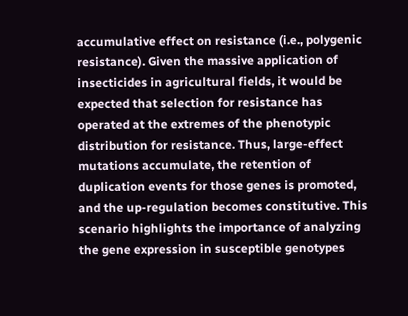accumulative effect on resistance (i.e., polygenic resistance). Given the massive application of insecticides in agricultural fields, it would be expected that selection for resistance has operated at the extremes of the phenotypic distribution for resistance. Thus, large-effect mutations accumulate, the retention of duplication events for those genes is promoted, and the up-regulation becomes constitutive. This scenario highlights the importance of analyzing the gene expression in susceptible genotypes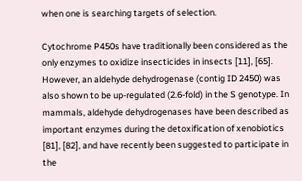when one is searching targets of selection.

Cytochrome P450s have traditionally been considered as the only enzymes to oxidize insecticides in insects [11], [65]. However, an aldehyde dehydrogenase (contig ID 2450) was also shown to be up-regulated (2.6-fold) in the S genotype. In mammals, aldehyde dehydrogenases have been described as important enzymes during the detoxification of xenobiotics [81], [82], and have recently been suggested to participate in the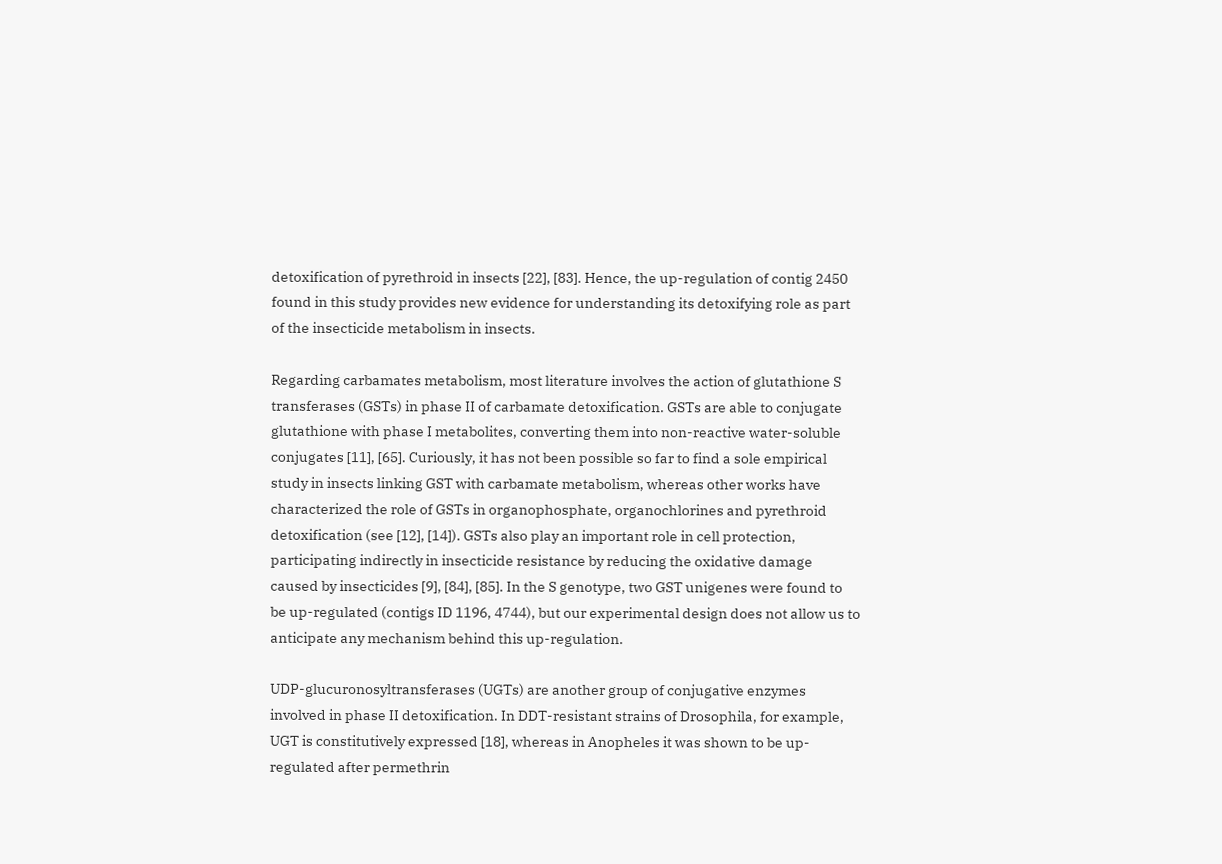detoxification of pyrethroid in insects [22], [83]. Hence, the up-regulation of contig 2450 found in this study provides new evidence for understanding its detoxifying role as part of the insecticide metabolism in insects.

Regarding carbamates metabolism, most literature involves the action of glutathione S transferases (GSTs) in phase II of carbamate detoxification. GSTs are able to conjugate glutathione with phase I metabolites, converting them into non-reactive water-soluble conjugates [11], [65]. Curiously, it has not been possible so far to find a sole empirical study in insects linking GST with carbamate metabolism, whereas other works have characterized the role of GSTs in organophosphate, organochlorines and pyrethroid detoxification (see [12], [14]). GSTs also play an important role in cell protection, participating indirectly in insecticide resistance by reducing the oxidative damage caused by insecticides [9], [84], [85]. In the S genotype, two GST unigenes were found to be up-regulated (contigs ID 1196, 4744), but our experimental design does not allow us to anticipate any mechanism behind this up-regulation.

UDP-glucuronosyltransferases (UGTs) are another group of conjugative enzymes involved in phase II detoxification. In DDT-resistant strains of Drosophila, for example, UGT is constitutively expressed [18], whereas in Anopheles it was shown to be up-regulated after permethrin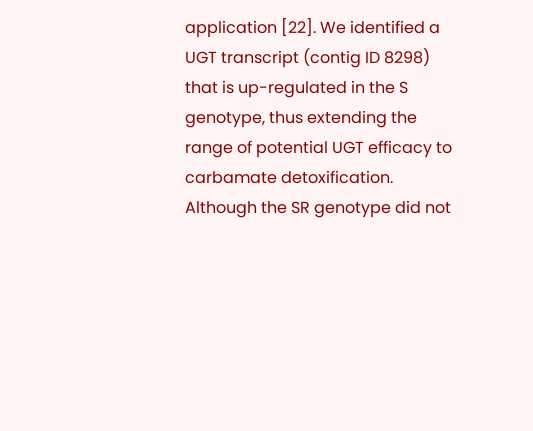application [22]. We identified a UGT transcript (contig ID 8298) that is up-regulated in the S genotype, thus extending the range of potential UGT efficacy to carbamate detoxification. Although the SR genotype did not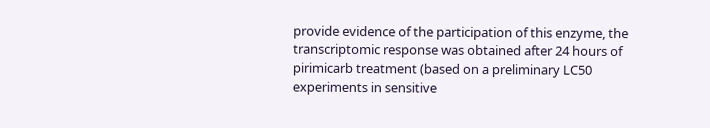provide evidence of the participation of this enzyme, the transcriptomic response was obtained after 24 hours of pirimicarb treatment (based on a preliminary LC50 experiments in sensitive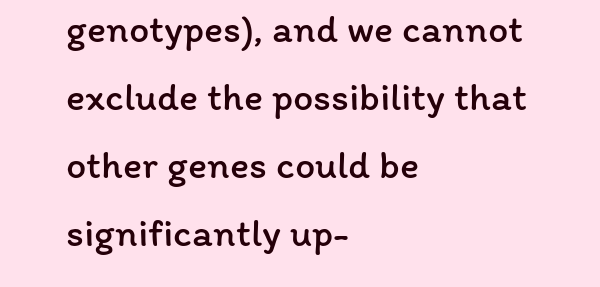genotypes), and we cannot exclude the possibility that other genes could be significantly up-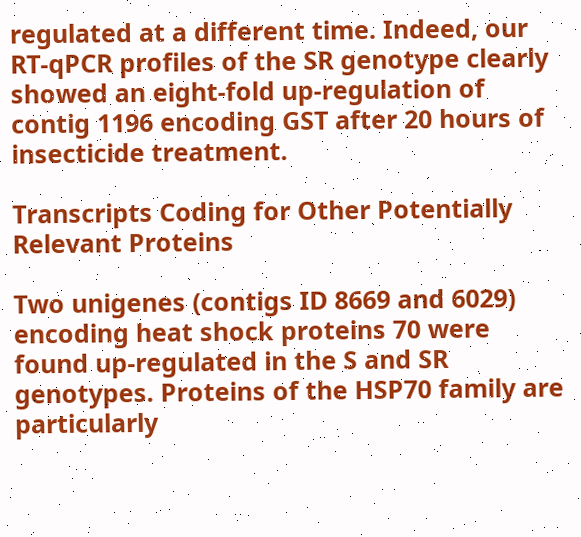regulated at a different time. Indeed, our RT-qPCR profiles of the SR genotype clearly showed an eight-fold up-regulation of contig 1196 encoding GST after 20 hours of insecticide treatment.

Transcripts Coding for Other Potentially Relevant Proteins

Two unigenes (contigs ID 8669 and 6029) encoding heat shock proteins 70 were found up-regulated in the S and SR genotypes. Proteins of the HSP70 family are particularly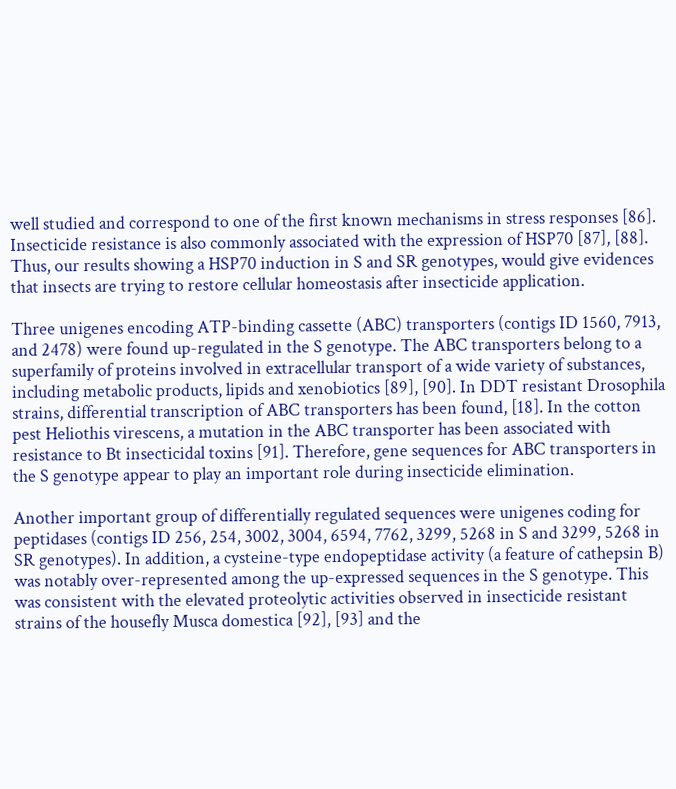well studied and correspond to one of the first known mechanisms in stress responses [86]. Insecticide resistance is also commonly associated with the expression of HSP70 [87], [88]. Thus, our results showing a HSP70 induction in S and SR genotypes, would give evidences that insects are trying to restore cellular homeostasis after insecticide application.

Three unigenes encoding ATP-binding cassette (ABC) transporters (contigs ID 1560, 7913, and 2478) were found up-regulated in the S genotype. The ABC transporters belong to a superfamily of proteins involved in extracellular transport of a wide variety of substances, including metabolic products, lipids and xenobiotics [89], [90]. In DDT resistant Drosophila strains, differential transcription of ABC transporters has been found, [18]. In the cotton pest Heliothis virescens, a mutation in the ABC transporter has been associated with resistance to Bt insecticidal toxins [91]. Therefore, gene sequences for ABC transporters in the S genotype appear to play an important role during insecticide elimination.

Another important group of differentially regulated sequences were unigenes coding for peptidases (contigs ID 256, 254, 3002, 3004, 6594, 7762, 3299, 5268 in S and 3299, 5268 in SR genotypes). In addition, a cysteine-type endopeptidase activity (a feature of cathepsin B) was notably over-represented among the up-expressed sequences in the S genotype. This was consistent with the elevated proteolytic activities observed in insecticide resistant strains of the housefly Musca domestica [92], [93] and the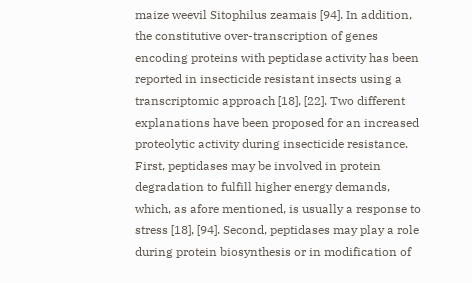maize weevil Sitophilus zeamais [94]. In addition, the constitutive over-transcription of genes encoding proteins with peptidase activity has been reported in insecticide resistant insects using a transcriptomic approach [18], [22]. Two different explanations have been proposed for an increased proteolytic activity during insecticide resistance. First, peptidases may be involved in protein degradation to fulfill higher energy demands, which, as afore mentioned, is usually a response to stress [18], [94]. Second, peptidases may play a role during protein biosynthesis or in modification of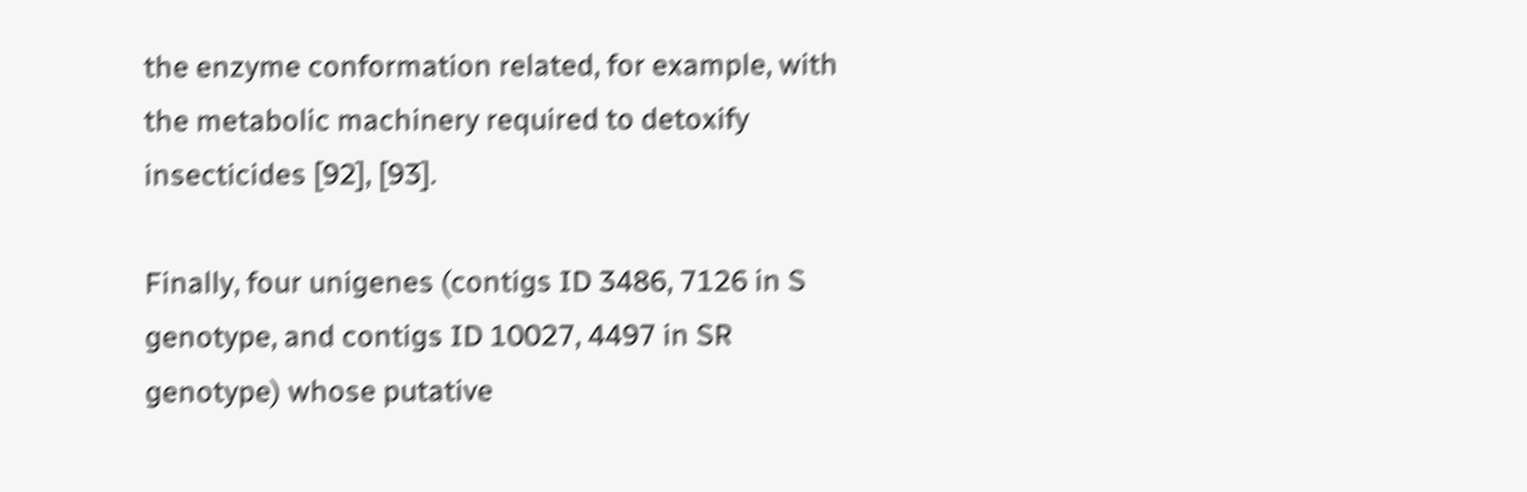the enzyme conformation related, for example, with the metabolic machinery required to detoxify insecticides [92], [93].

Finally, four unigenes (contigs ID 3486, 7126 in S genotype, and contigs ID 10027, 4497 in SR genotype) whose putative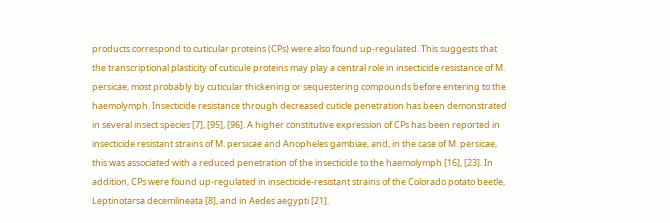products correspond to cuticular proteins (CPs) were also found up-regulated. This suggests that the transcriptional plasticity of cuticule proteins may play a central role in insecticide resistance of M. persicae, most probably by cuticular thickening or sequestering compounds before entering to the haemolymph. Insecticide resistance through decreased cuticle penetration has been demonstrated in several insect species [7], [95], [96]. A higher constitutive expression of CPs has been reported in insecticide resistant strains of M. persicae and Anopheles gambiae, and, in the case of M. persicae, this was associated with a reduced penetration of the insecticide to the haemolymph [16], [23]. In addition, CPs were found up-regulated in insecticide-resistant strains of the Colorado potato beetle, Leptinotarsa decemlineata [8], and in Aedes aegypti [21].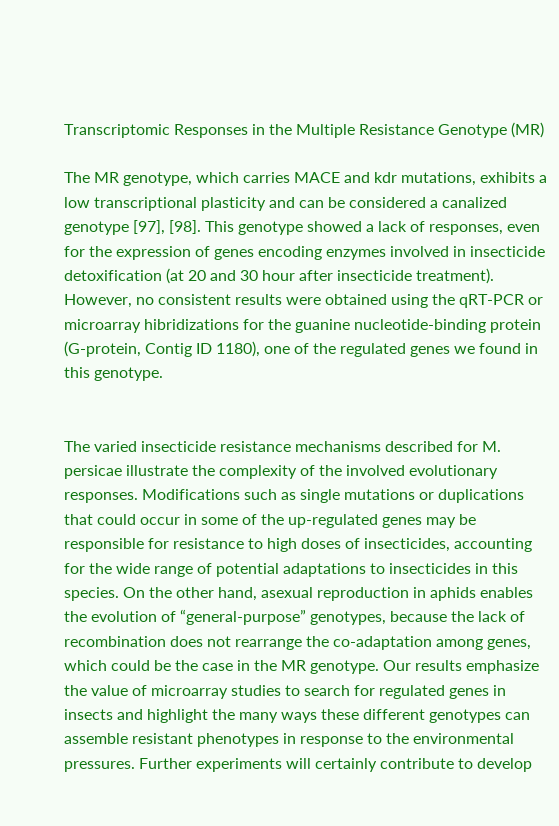Transcriptomic Responses in the Multiple Resistance Genotype (MR)

The MR genotype, which carries MACE and kdr mutations, exhibits a low transcriptional plasticity and can be considered a canalized genotype [97], [98]. This genotype showed a lack of responses, even for the expression of genes encoding enzymes involved in insecticide detoxification (at 20 and 30 hour after insecticide treatment). However, no consistent results were obtained using the qRT-PCR or microarray hibridizations for the guanine nucleotide-binding protein (G-protein, Contig ID 1180), one of the regulated genes we found in this genotype.


The varied insecticide resistance mechanisms described for M. persicae illustrate the complexity of the involved evolutionary responses. Modifications such as single mutations or duplications that could occur in some of the up-regulated genes may be responsible for resistance to high doses of insecticides, accounting for the wide range of potential adaptations to insecticides in this species. On the other hand, asexual reproduction in aphids enables the evolution of “general-purpose” genotypes, because the lack of recombination does not rearrange the co-adaptation among genes, which could be the case in the MR genotype. Our results emphasize the value of microarray studies to search for regulated genes in insects and highlight the many ways these different genotypes can assemble resistant phenotypes in response to the environmental pressures. Further experiments will certainly contribute to develop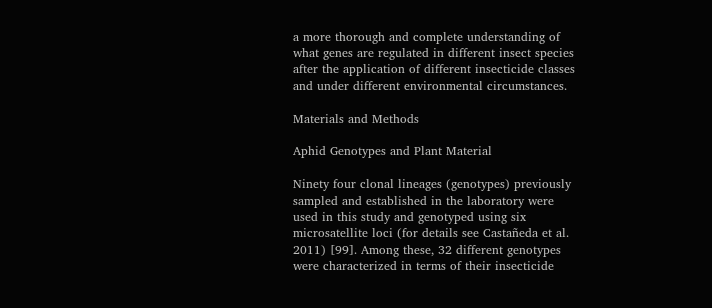a more thorough and complete understanding of what genes are regulated in different insect species after the application of different insecticide classes and under different environmental circumstances.

Materials and Methods

Aphid Genotypes and Plant Material

Ninety four clonal lineages (genotypes) previously sampled and established in the laboratory were used in this study and genotyped using six microsatellite loci (for details see Castañeda et al. 2011) [99]. Among these, 32 different genotypes were characterized in terms of their insecticide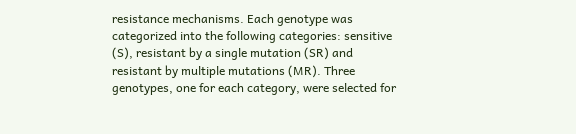resistance mechanisms. Each genotype was categorized into the following categories: sensitive (S), resistant by a single mutation (SR) and resistant by multiple mutations (MR). Three genotypes, one for each category, were selected for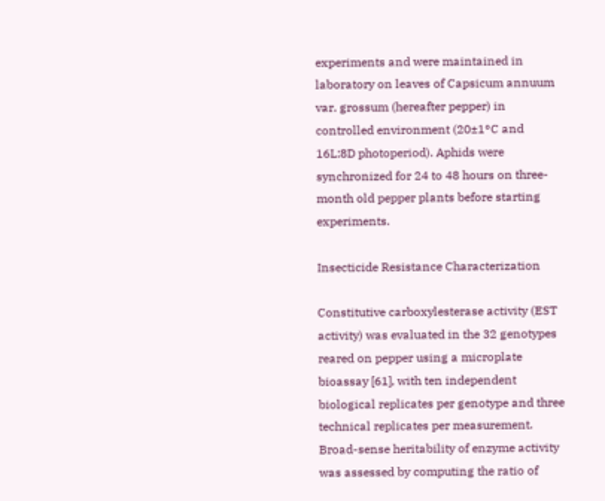experiments and were maintained in laboratory on leaves of Capsicum annuum var. grossum (hereafter pepper) in controlled environment (20±1°C and 16L:8D photoperiod). Aphids were synchronized for 24 to 48 hours on three-month old pepper plants before starting experiments.

Insecticide Resistance Characterization

Constitutive carboxylesterase activity (EST activity) was evaluated in the 32 genotypes reared on pepper using a microplate bioassay [61], with ten independent biological replicates per genotype and three technical replicates per measurement. Broad-sense heritability of enzyme activity was assessed by computing the ratio of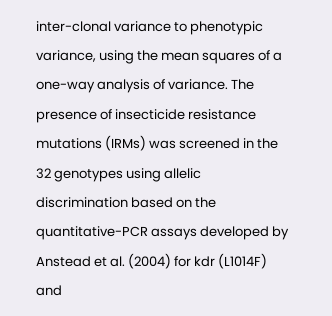inter-clonal variance to phenotypic variance, using the mean squares of a one-way analysis of variance. The presence of insecticide resistance mutations (IRMs) was screened in the 32 genotypes using allelic discrimination based on the quantitative-PCR assays developed by Anstead et al. (2004) for kdr (L1014F) and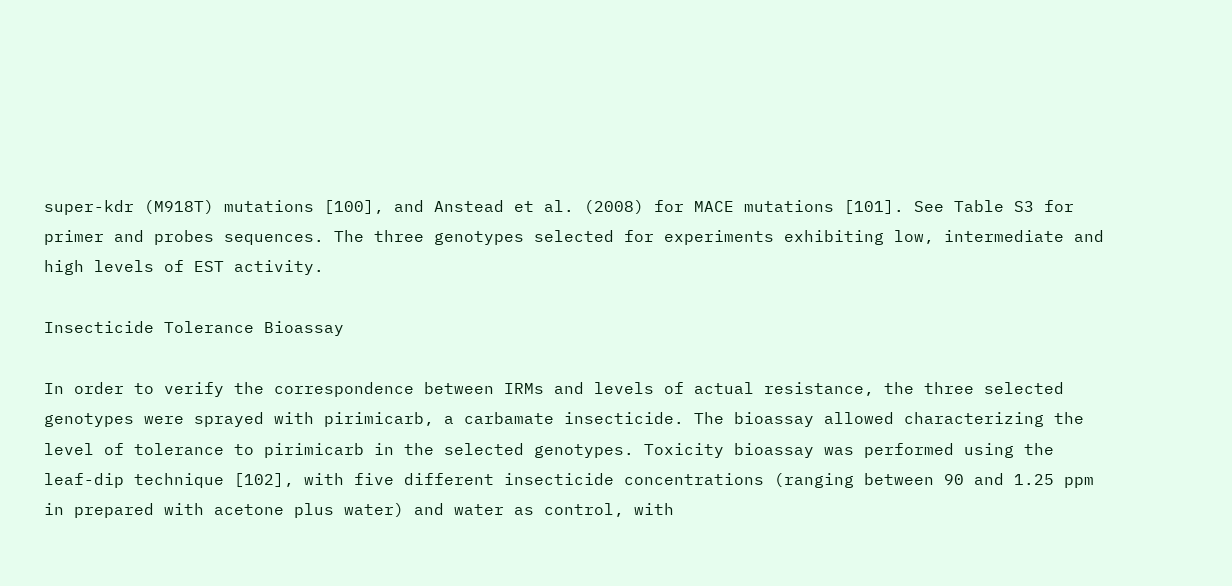super-kdr (M918T) mutations [100], and Anstead et al. (2008) for MACE mutations [101]. See Table S3 for primer and probes sequences. The three genotypes selected for experiments exhibiting low, intermediate and high levels of EST activity.

Insecticide Tolerance Bioassay

In order to verify the correspondence between IRMs and levels of actual resistance, the three selected genotypes were sprayed with pirimicarb, a carbamate insecticide. The bioassay allowed characterizing the level of tolerance to pirimicarb in the selected genotypes. Toxicity bioassay was performed using the leaf-dip technique [102], with five different insecticide concentrations (ranging between 90 and 1.25 ppm in prepared with acetone plus water) and water as control, with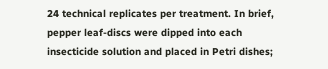24 technical replicates per treatment. In brief, pepper leaf-discs were dipped into each insecticide solution and placed in Petri dishes;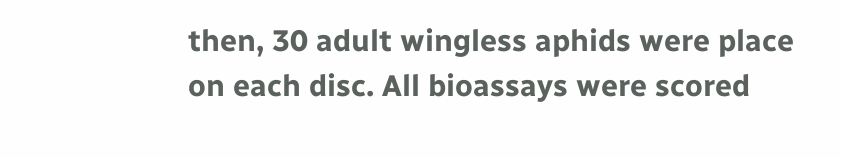then, 30 adult wingless aphids were place on each disc. All bioassays were scored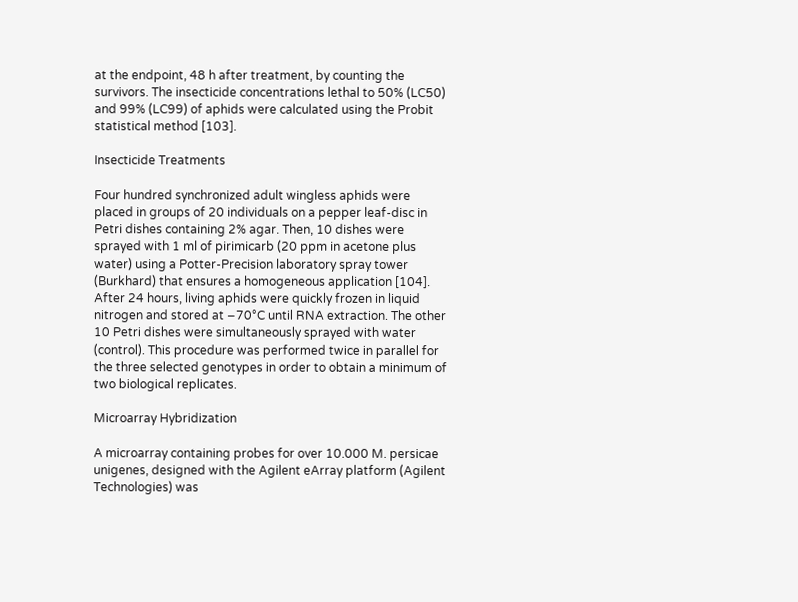at the endpoint, 48 h after treatment, by counting the survivors. The insecticide concentrations lethal to 50% (LC50) and 99% (LC99) of aphids were calculated using the Probit statistical method [103].

Insecticide Treatments

Four hundred synchronized adult wingless aphids were placed in groups of 20 individuals on a pepper leaf-disc in Petri dishes containing 2% agar. Then, 10 dishes were sprayed with 1 ml of pirimicarb (20 ppm in acetone plus water) using a Potter-Precision laboratory spray tower (Burkhard) that ensures a homogeneous application [104]. After 24 hours, living aphids were quickly frozen in liquid nitrogen and stored at −70°C until RNA extraction. The other 10 Petri dishes were simultaneously sprayed with water (control). This procedure was performed twice in parallel for the three selected genotypes in order to obtain a minimum of two biological replicates.

Microarray Hybridization

A microarray containing probes for over 10.000 M. persicae unigenes, designed with the Agilent eArray platform (Agilent Technologies) was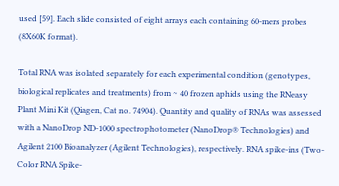used [59]. Each slide consisted of eight arrays each containing 60-mers probes (8X60K format).

Total RNA was isolated separately for each experimental condition (genotypes, biological replicates and treatments) from ∼ 40 frozen aphids using the RNeasy Plant Mini Kit (Qiagen, Cat no. 74904). Quantity and quality of RNAs was assessed with a NanoDrop ND-1000 spectrophotometer (NanoDrop® Technologies) and Agilent 2100 Bioanalyzer (Agilent Technologies), respectively. RNA spike-ins (Two-Color RNA Spike-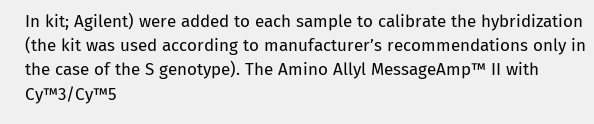In kit; Agilent) were added to each sample to calibrate the hybridization (the kit was used according to manufacturer’s recommendations only in the case of the S genotype). The Amino Allyl MessageAmp™ II with Cy™3/Cy™5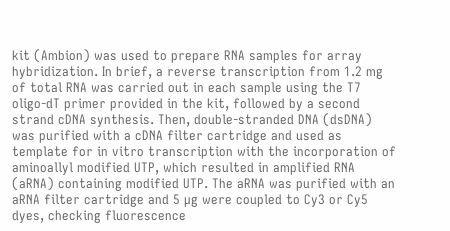kit (Ambion) was used to prepare RNA samples for array hybridization. In brief, a reverse transcription from 1.2 mg of total RNA was carried out in each sample using the T7 oligo-dT primer provided in the kit, followed by a second strand cDNA synthesis. Then, double-stranded DNA (dsDNA) was purified with a cDNA filter cartridge and used as template for in vitro transcription with the incorporation of aminoallyl modified UTP, which resulted in amplified RNA (aRNA) containing modified UTP. The aRNA was purified with an aRNA filter cartridge and 5 µg were coupled to Cy3 or Cy5 dyes, checking fluorescence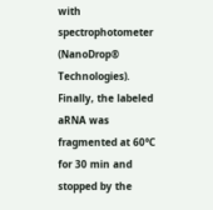with spectrophotometer (NanoDrop® Technologies). Finally, the labeled aRNA was fragmented at 60°C for 30 min and stopped by the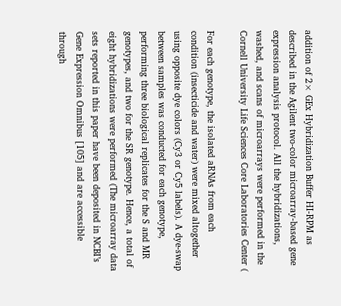addition of 2× GEx Hybridization Buffer HI-RPM as described in the Agilent two-color microarray-based gene expression analysis protocol. All the hybridizations, washed, and scans of microarrays were performed in the Cornell University Life Sciences Core Laboratories Center (

For each genotype, the isolated aRNAs from each condition (insecticide and water) were mixed altogether using opposite dye colors (Cy3 or Cy5 labels). A dye-swap between samples was conducted for each genotype, performing three biological replicates for the S and MR genotypes, and two for the SR genotype. Hence, a total of eight hybridizations were performed (The microarray data sets reported in this paper have been deposited in NCBI’s Gene Expression Omnibus [105] and are accessible through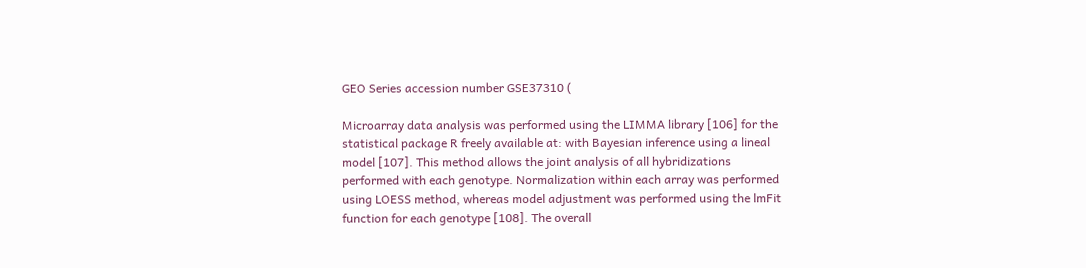GEO Series accession number GSE37310 (

Microarray data analysis was performed using the LIMMA library [106] for the statistical package R freely available at: with Bayesian inference using a lineal model [107]. This method allows the joint analysis of all hybridizations performed with each genotype. Normalization within each array was performed using LOESS method, whereas model adjustment was performed using the lmFit function for each genotype [108]. The overall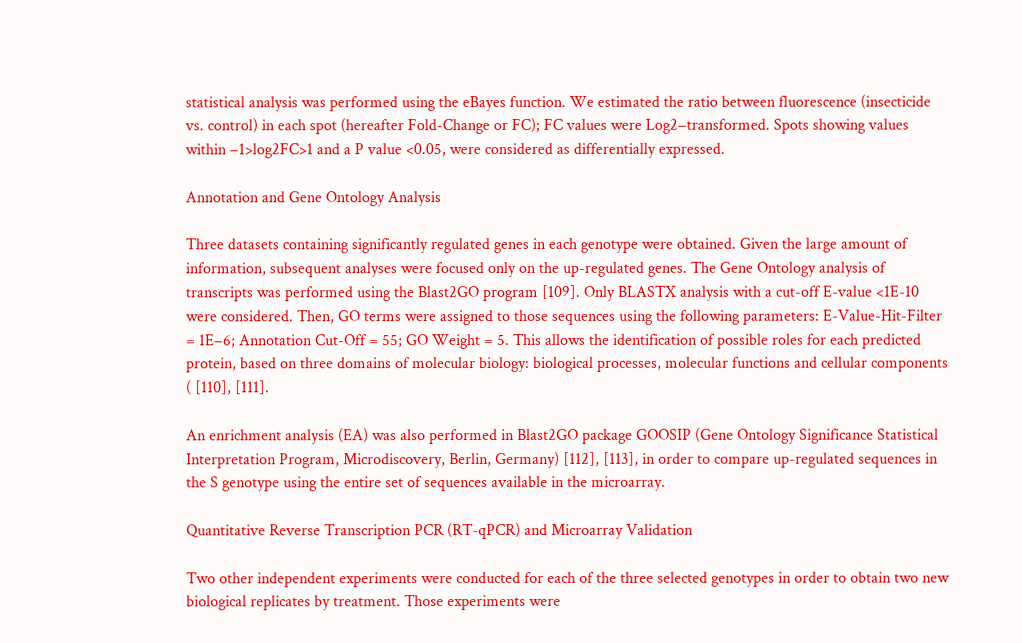statistical analysis was performed using the eBayes function. We estimated the ratio between fluorescence (insecticide vs. control) in each spot (hereafter Fold-Change or FC); FC values were Log2−transformed. Spots showing values within −1>log2FC>1 and a P value <0.05, were considered as differentially expressed.

Annotation and Gene Ontology Analysis

Three datasets containing significantly regulated genes in each genotype were obtained. Given the large amount of information, subsequent analyses were focused only on the up-regulated genes. The Gene Ontology analysis of transcripts was performed using the Blast2GO program [109]. Only BLASTX analysis with a cut-off E-value <1E-10 were considered. Then, GO terms were assigned to those sequences using the following parameters: E-Value-Hit-Filter = 1E−6; Annotation Cut-Off = 55; GO Weight = 5. This allows the identification of possible roles for each predicted protein, based on three domains of molecular biology: biological processes, molecular functions and cellular components ( [110], [111].

An enrichment analysis (EA) was also performed in Blast2GO package GOOSIP (Gene Ontology Significance Statistical Interpretation Program, Microdiscovery, Berlin, Germany) [112], [113], in order to compare up-regulated sequences in the S genotype using the entire set of sequences available in the microarray.

Quantitative Reverse Transcription PCR (RT-qPCR) and Microarray Validation

Two other independent experiments were conducted for each of the three selected genotypes in order to obtain two new biological replicates by treatment. Those experiments were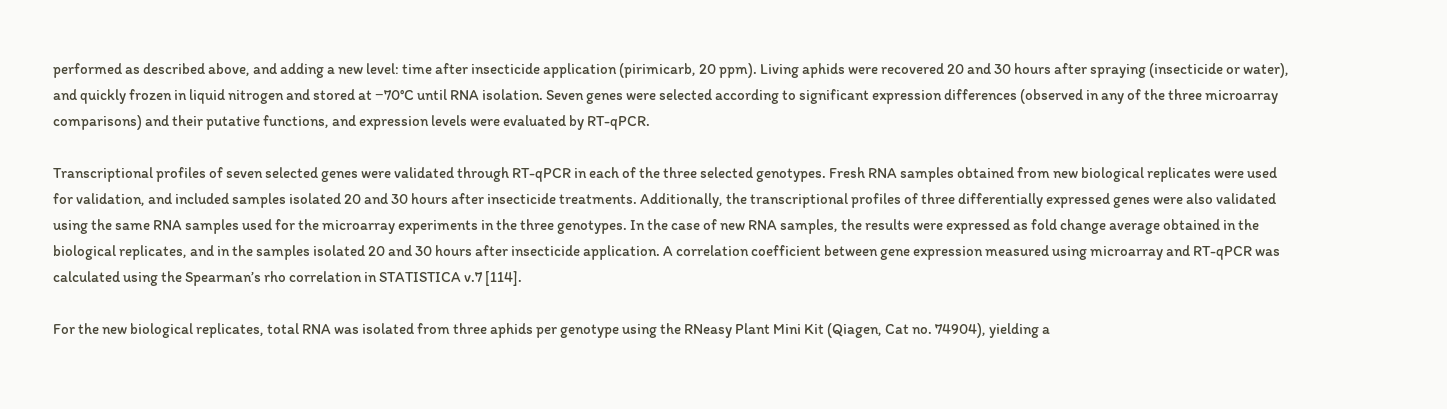performed as described above, and adding a new level: time after insecticide application (pirimicarb, 20 ppm). Living aphids were recovered 20 and 30 hours after spraying (insecticide or water), and quickly frozen in liquid nitrogen and stored at −70°C until RNA isolation. Seven genes were selected according to significant expression differences (observed in any of the three microarray comparisons) and their putative functions, and expression levels were evaluated by RT-qPCR.

Transcriptional profiles of seven selected genes were validated through RT-qPCR in each of the three selected genotypes. Fresh RNA samples obtained from new biological replicates were used for validation, and included samples isolated 20 and 30 hours after insecticide treatments. Additionally, the transcriptional profiles of three differentially expressed genes were also validated using the same RNA samples used for the microarray experiments in the three genotypes. In the case of new RNA samples, the results were expressed as fold change average obtained in the biological replicates, and in the samples isolated 20 and 30 hours after insecticide application. A correlation coefficient between gene expression measured using microarray and RT-qPCR was calculated using the Spearman’s rho correlation in STATISTICA v.7 [114].

For the new biological replicates, total RNA was isolated from three aphids per genotype using the RNeasy Plant Mini Kit (Qiagen, Cat no. 74904), yielding a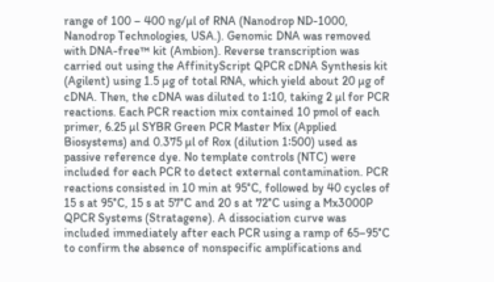range of 100 – 400 ng/µl of RNA (Nanodrop ND-1000, Nanodrop Technologies, USA.). Genomic DNA was removed with DNA-free™ kit (Ambion). Reverse transcription was carried out using the AffinityScript QPCR cDNA Synthesis kit (Agilent) using 1.5 µg of total RNA, which yield about 20 µg of cDNA. Then, the cDNA was diluted to 1∶10, taking 2 µl for PCR reactions. Each PCR reaction mix contained 10 pmol of each primer, 6.25 µl SYBR Green PCR Master Mix (Applied Biosystems) and 0.375 µl of Rox (dilution 1∶500) used as passive reference dye. No template controls (NTC) were included for each PCR to detect external contamination. PCR reactions consisted in 10 min at 95°C, followed by 40 cycles of 15 s at 95°C, 15 s at 57°C and 20 s at 72°C using a Mx3000P QPCR Systems (Stratagene). A dissociation curve was included immediately after each PCR using a ramp of 65–95°C to confirm the absence of nonspecific amplifications and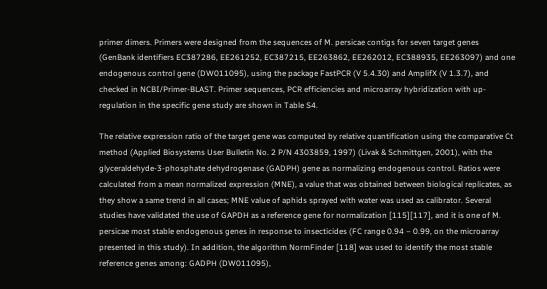primer dimers. Primers were designed from the sequences of M. persicae contigs for seven target genes (GenBank identifiers EC387286, EE261252, EC387215, EE263862, EE262012, EC388935, EE263097) and one endogenous control gene (DW011095), using the package FastPCR (V 5.4.30) and AmplifX (V 1.3.7), and checked in NCBI/Primer-BLAST. Primer sequences, PCR efficiencies and microarray hybridization with up-regulation in the specific gene study are shown in Table S4.

The relative expression ratio of the target gene was computed by relative quantification using the comparative Ct method (Applied Biosystems User Bulletin No. 2 P/N 4303859, 1997) (Livak & Schmittgen, 2001), with the glyceraldehyde-3-phosphate dehydrogenase (GADPH) gene as normalizing endogenous control. Ratios were calculated from a mean normalized expression (MNE), a value that was obtained between biological replicates, as they show a same trend in all cases; MNE value of aphids sprayed with water was used as calibrator. Several studies have validated the use of GAPDH as a reference gene for normalization [115][117], and it is one of M. persicae most stable endogenous genes in response to insecticides (FC range 0.94 – 0.99, on the microarray presented in this study). In addition, the algorithm NormFinder [118] was used to identify the most stable reference genes among: GADPH (DW011095),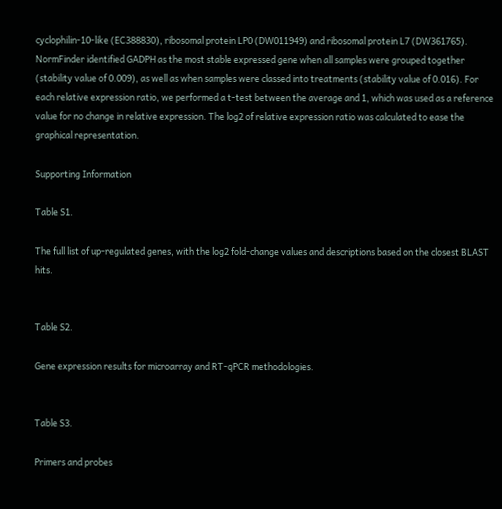cyclophilin-10-like (EC388830), ribosomal protein LP0 (DW011949) and ribosomal protein L7 (DW361765). NormFinder identified GADPH as the most stable expressed gene when all samples were grouped together (stability value of 0.009), as well as when samples were classed into treatments (stability value of 0.016). For each relative expression ratio, we performed a t-test between the average and 1, which was used as a reference value for no change in relative expression. The log2 of relative expression ratio was calculated to ease the graphical representation.

Supporting Information

Table S1.

The full list of up-regulated genes, with the log2 fold-change values and descriptions based on the closest BLAST hits.


Table S2.

Gene expression results for microarray and RT-qPCR methodologies.


Table S3.

Primers and probes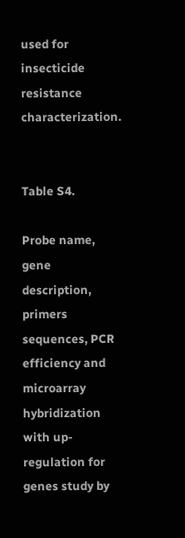used for insecticide resistance characterization.


Table S4.

Probe name, gene description, primers sequences, PCR efficiency and microarray hybridization with up-regulation for genes study by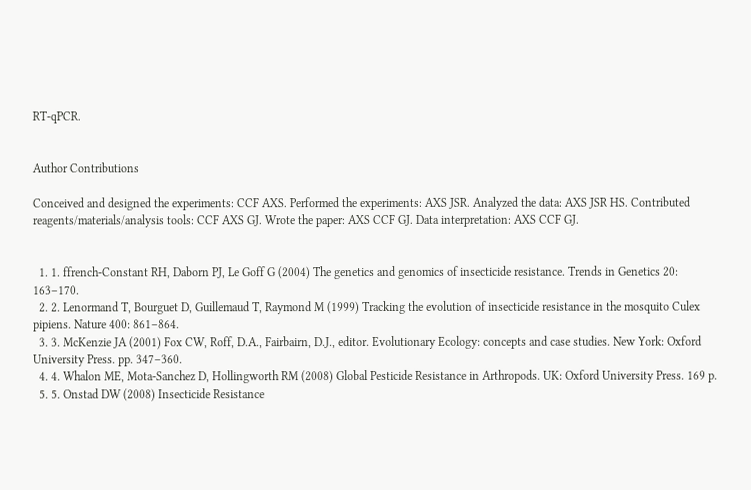RT-qPCR.


Author Contributions

Conceived and designed the experiments: CCF AXS. Performed the experiments: AXS JSR. Analyzed the data: AXS JSR HS. Contributed reagents/materials/analysis tools: CCF AXS GJ. Wrote the paper: AXS CCF GJ. Data interpretation: AXS CCF GJ.


  1. 1. ffrench-Constant RH, Daborn PJ, Le Goff G (2004) The genetics and genomics of insecticide resistance. Trends in Genetics 20: 163–170.
  2. 2. Lenormand T, Bourguet D, Guillemaud T, Raymond M (1999) Tracking the evolution of insecticide resistance in the mosquito Culex pipiens. Nature 400: 861–864.
  3. 3. McKenzie JA (2001) Fox CW, Roff, D.A., Fairbairn, D.J., editor. Evolutionary Ecology: concepts and case studies. New York: Oxford University Press. pp. 347–360.
  4. 4. Whalon ME, Mota-Sanchez D, Hollingworth RM (2008) Global Pesticide Resistance in Arthropods. UK: Oxford University Press. 169 p.
  5. 5. Onstad DW (2008) Insecticide Resistance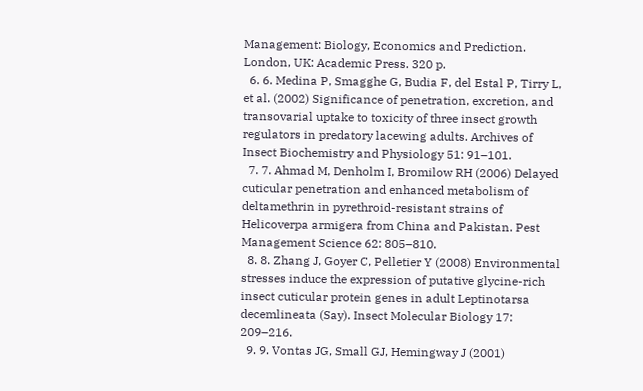Management: Biology, Economics and Prediction. London, UK: Academic Press. 320 p.
  6. 6. Medina P, Smagghe G, Budia F, del Estal P, Tirry L, et al. (2002) Significance of penetration, excretion, and transovarial uptake to toxicity of three insect growth regulators in predatory lacewing adults. Archives of Insect Biochemistry and Physiology 51: 91–101.
  7. 7. Ahmad M, Denholm I, Bromilow RH (2006) Delayed cuticular penetration and enhanced metabolism of deltamethrin in pyrethroid-resistant strains of Helicoverpa armigera from China and Pakistan. Pest Management Science 62: 805–810.
  8. 8. Zhang J, Goyer C, Pelletier Y (2008) Environmental stresses induce the expression of putative glycine-rich insect cuticular protein genes in adult Leptinotarsa decemlineata (Say). Insect Molecular Biology 17: 209–216.
  9. 9. Vontas JG, Small GJ, Hemingway J (2001)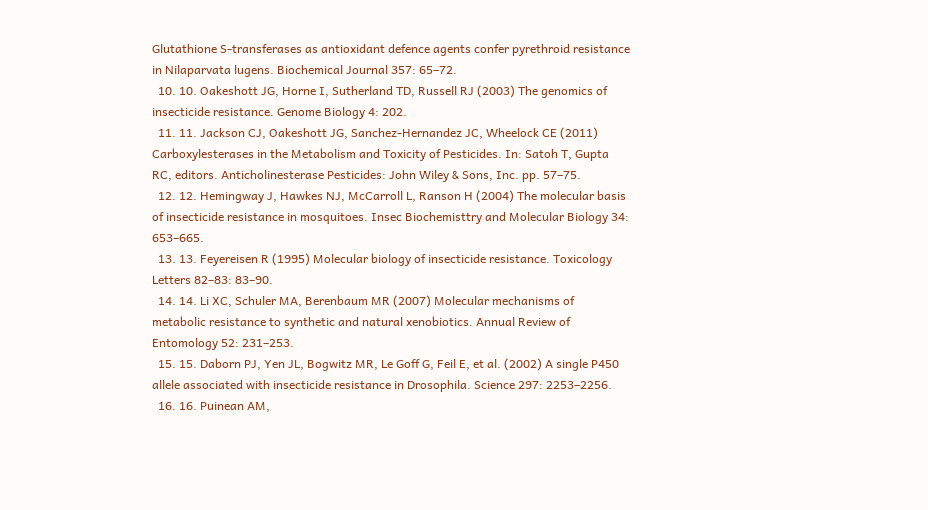Glutathione S-transferases as antioxidant defence agents confer pyrethroid resistance in Nilaparvata lugens. Biochemical Journal 357: 65–72.
  10. 10. Oakeshott JG, Horne I, Sutherland TD, Russell RJ (2003) The genomics of insecticide resistance. Genome Biology 4: 202.
  11. 11. Jackson CJ, Oakeshott JG, Sanchez-Hernandez JC, Wheelock CE (2011) Carboxylesterases in the Metabolism and Toxicity of Pesticides. In: Satoh T, Gupta RC, editors. Anticholinesterase Pesticides: John Wiley & Sons, Inc. pp. 57–75.
  12. 12. Hemingway J, Hawkes NJ, McCarroll L, Ranson H (2004) The molecular basis of insecticide resistance in mosquitoes. Insec Biochemisttry and Molecular Biology 34: 653–665.
  13. 13. Feyereisen R (1995) Molecular biology of insecticide resistance. Toxicology Letters 82–83: 83–90.
  14. 14. Li XC, Schuler MA, Berenbaum MR (2007) Molecular mechanisms of metabolic resistance to synthetic and natural xenobiotics. Annual Review of Entomology 52: 231–253.
  15. 15. Daborn PJ, Yen JL, Bogwitz MR, Le Goff G, Feil E, et al. (2002) A single P450 allele associated with insecticide resistance in Drosophila. Science 297: 2253–2256.
  16. 16. Puinean AM,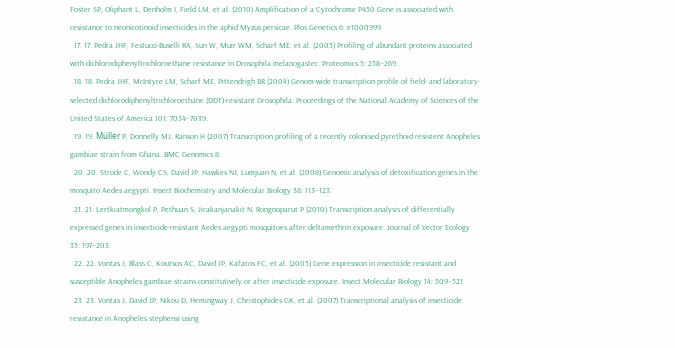Foster SP, Oliphant L, Denholm I, Field LM, et al. (2010) Amplification of a Cytochrome P450 Gene is associated with resistance to neonicotinoid insecticides in the aphid Myzus persicae. Plos Genetics 6: e1000999.
  17. 17. Pedra JHF, Festucci-Buselli RA, Sun W, Muir WM, Scharf ME, et al. (2005) Profiling of abundant proteins associated with dichlorodiphenyltrichloroethane resistance in Drosophila melanogaster. Proteomics 5: 258–269.
  18. 18. Pedra JHF, McIntyre LM, Scharf ME, Pittendrigh BR (2004) Genom-wide transcription profile of field- and laboratory-selected dichlorodiphenyltrichloroethane (DDT)-resistant Drosophila. Proceedings of the National Academy of Sciences of the United States of America 101: 7034–7039.
  19. 19. Müller P, Donnelly MJ, Ranson H (2007) Transcription profiling of a recently colonised pyrethoid resistent Anopheles gambiae strain from Ghana. BMC Genomics 8:
  20. 20. Strode C, Wondji CS, David JP, Hawkes NJ, Lumjuan N, et al. (2008) Genomic analysis of detoxification genes in the mosquito Aedes aegypti. Insect Biochemistry and Molecular Biology 38: 113–123.
  21. 21. Lertkiatmongkol P, Pethuan S, Jirakanjanakit N, Rongnoparut P (2010) Transcription analysis of differentially expressed genes in insecticide-resistant Aedes aegypti mosquitoes after deltamethrin exposure. Journal of Vector Ecology 35: 197–203.
  22. 22. Vontas J, Blass C, Koutsos AC, David JP, Kafatos FC, et al. (2005) Gene expression in insecticide resistant and susceptible Anopheles gambiae strains constitutively or after insecticide exposure. Insect Molecular Biology 14: 509–521.
  23. 23. Vontas J, David JP, Nikou D, Hemingway J, Christophides GK, et al. (2007) Transcriptional analysis of insecticide resistance in Anopheles stephensi using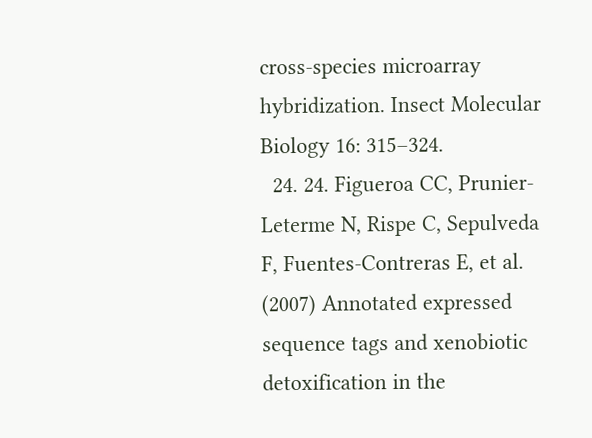cross-species microarray hybridization. Insect Molecular Biology 16: 315–324.
  24. 24. Figueroa CC, Prunier-Leterme N, Rispe C, Sepulveda F, Fuentes-Contreras E, et al. (2007) Annotated expressed sequence tags and xenobiotic detoxification in the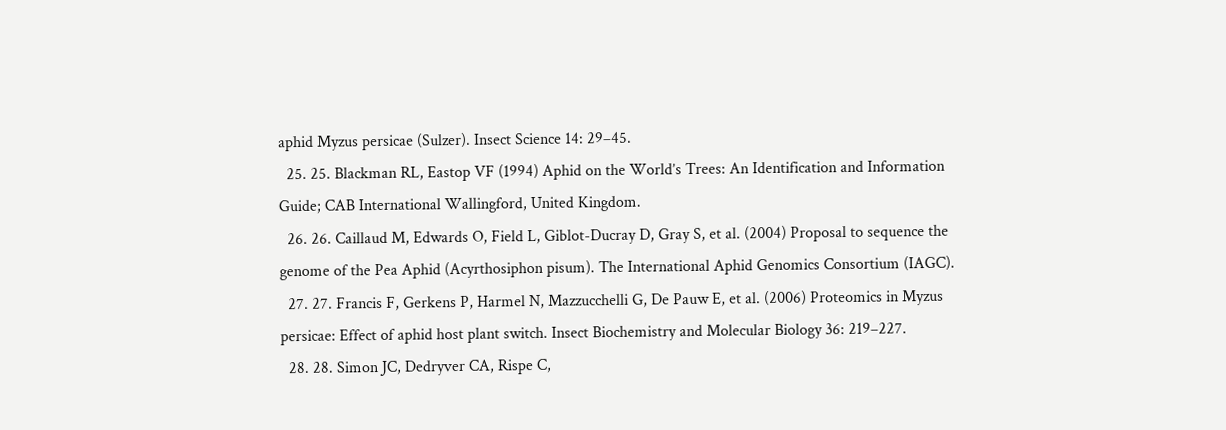aphid Myzus persicae (Sulzer). Insect Science 14: 29–45.
  25. 25. Blackman RL, Eastop VF (1994) Aphid on the World’s Trees: An Identification and Information Guide; CAB International Wallingford, United Kingdom.
  26. 26. Caillaud M, Edwards O, Field L, Giblot-Ducray D, Gray S, et al. (2004) Proposal to sequence the genome of the Pea Aphid (Acyrthosiphon pisum). The International Aphid Genomics Consortium (IAGC).
  27. 27. Francis F, Gerkens P, Harmel N, Mazzucchelli G, De Pauw E, et al. (2006) Proteomics in Myzus persicae: Effect of aphid host plant switch. Insect Biochemistry and Molecular Biology 36: 219–227.
  28. 28. Simon JC, Dedryver CA, Rispe C,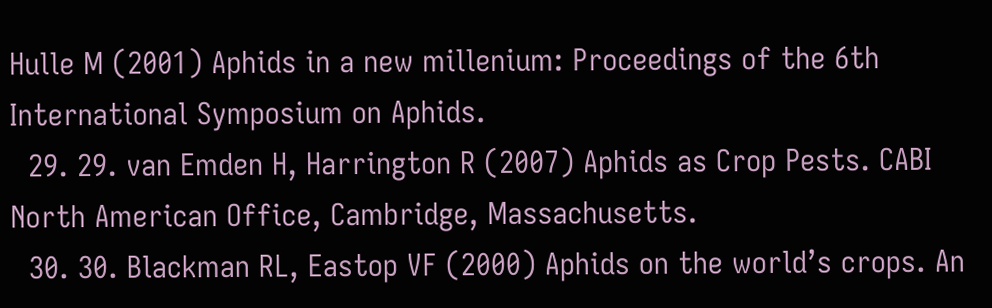Hulle M (2001) Aphids in a new millenium: Proceedings of the 6th International Symposium on Aphids.
  29. 29. van Emden H, Harrington R (2007) Aphids as Crop Pests. CABI North American Office, Cambridge, Massachusetts.
  30. 30. Blackman RL, Eastop VF (2000) Aphids on the world’s crops. An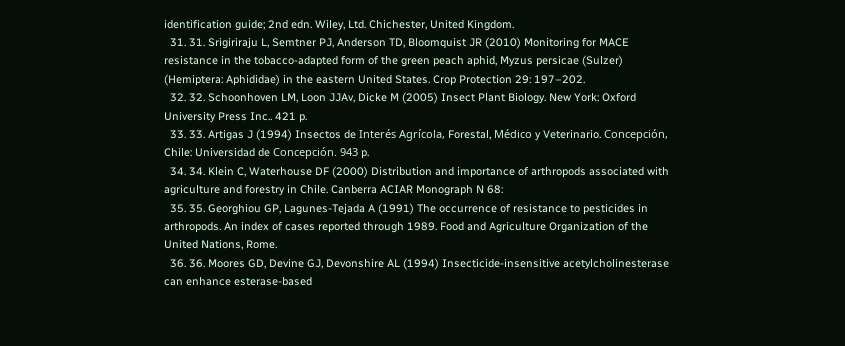identification guide; 2nd edn. Wiley, Ltd. Chichester, United Kingdom.
  31. 31. Srigiriraju L, Semtner PJ, Anderson TD, Bloomquist JR (2010) Monitoring for MACE resistance in the tobacco-adapted form of the green peach aphid, Myzus persicae (Sulzer) (Hemiptera: Aphididae) in the eastern United States. Crop Protection 29: 197–202.
  32. 32. Schoonhoven LM, Loon JJAv, Dicke M (2005) Insect Plant Biology. New York: Oxford University Press Inc.. 421 p.
  33. 33. Artigas J (1994) Insectos de Interés Agrícola, Forestal, Médico y Veterinario. Concepción, Chile: Universidad de Concepción. 943 p.
  34. 34. Klein C, Waterhouse DF (2000) Distribution and importance of arthropods associated with agriculture and forestry in Chile. Canberra ACIAR Monograph N 68:
  35. 35. Georghiou GP, Lagunes-Tejada A (1991) The occurrence of resistance to pesticides in arthropods. An index of cases reported through 1989. Food and Agriculture Organization of the United Nations, Rome.
  36. 36. Moores GD, Devine GJ, Devonshire AL (1994) Insecticide-insensitive acetylcholinesterase can enhance esterase-based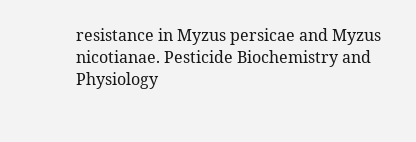resistance in Myzus persicae and Myzus nicotianae. Pesticide Biochemistry and Physiology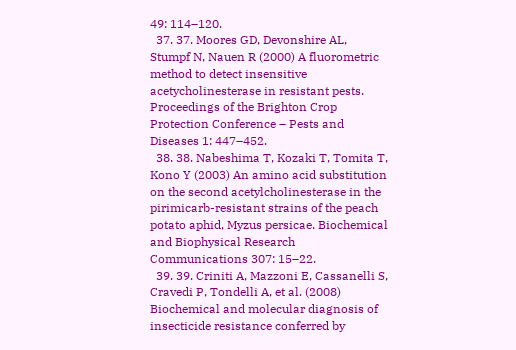49: 114–120.
  37. 37. Moores GD, Devonshire AL, Stumpf N, Nauen R (2000) A fluorometric method to detect insensitive acetycholinesterase in resistant pests. Proceedings of the Brighton Crop Protection Conference – Pests and Diseases 1: 447–452.
  38. 38. Nabeshima T, Kozaki T, Tomita T, Kono Y (2003) An amino acid substitution on the second acetylcholinesterase in the pirimicarb-resistant strains of the peach potato aphid, Myzus persicae. Biochemical and Biophysical Research Communications 307: 15–22.
  39. 39. Criniti A, Mazzoni E, Cassanelli S, Cravedi P, Tondelli A, et al. (2008) Biochemical and molecular diagnosis of insecticide resistance conferred by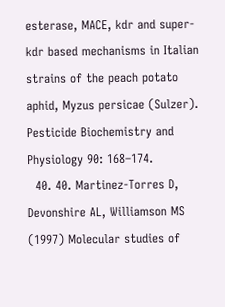esterase, MACE, kdr and super-kdr based mechanisms in Italian strains of the peach potato aphid, Myzus persicae (Sulzer). Pesticide Biochemistry and Physiology 90: 168–174.
  40. 40. Martinez-Torres D, Devonshire AL, Williamson MS (1997) Molecular studies of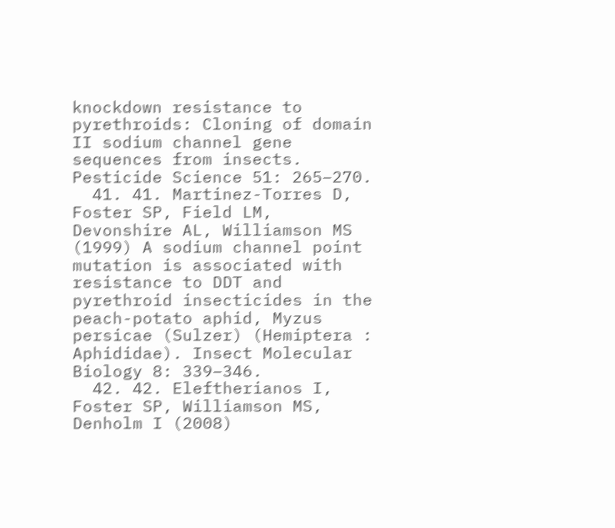knockdown resistance to pyrethroids: Cloning of domain II sodium channel gene sequences from insects. Pesticide Science 51: 265–270.
  41. 41. Martinez-Torres D, Foster SP, Field LM, Devonshire AL, Williamson MS (1999) A sodium channel point mutation is associated with resistance to DDT and pyrethroid insecticides in the peach-potato aphid, Myzus persicae (Sulzer) (Hemiptera : Aphididae). Insect Molecular Biology 8: 339–346.
  42. 42. Eleftherianos I, Foster SP, Williamson MS, Denholm I (2008)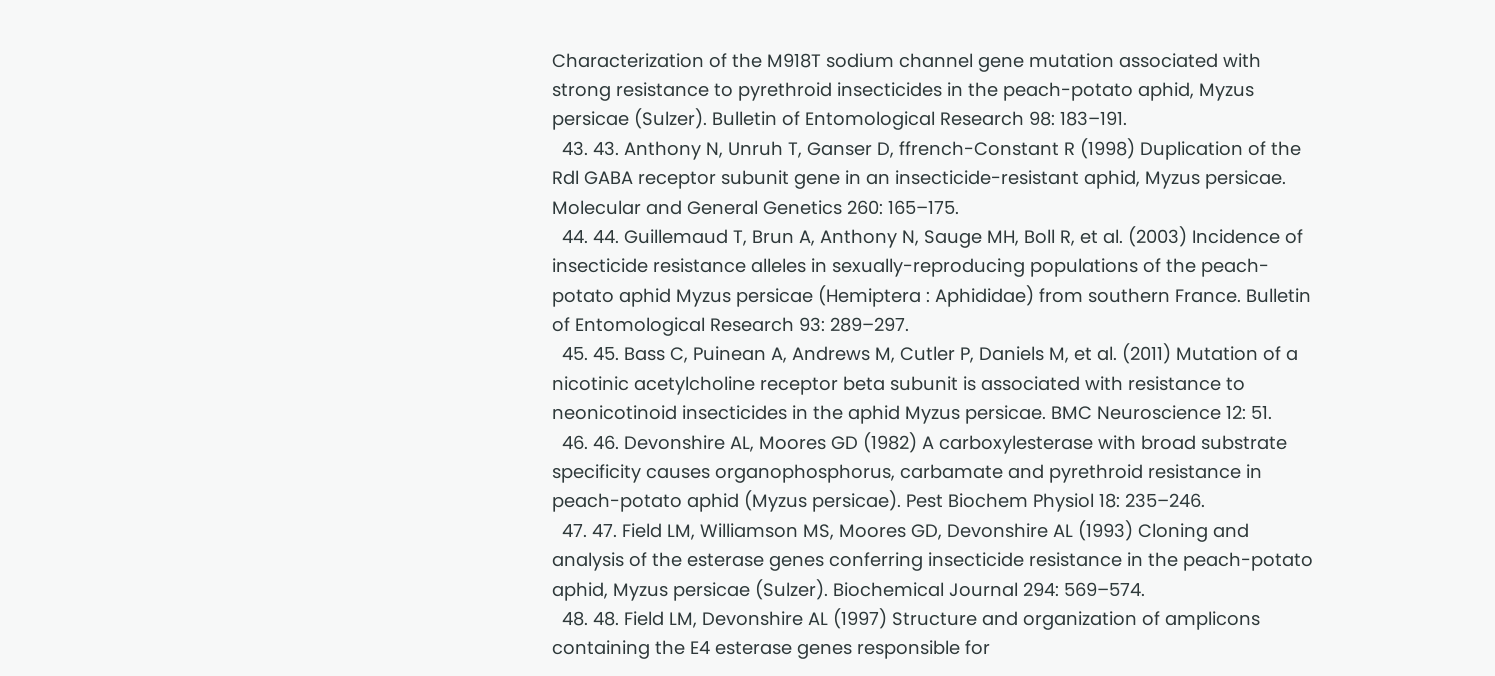Characterization of the M918T sodium channel gene mutation associated with strong resistance to pyrethroid insecticides in the peach-potato aphid, Myzus persicae (Sulzer). Bulletin of Entomological Research 98: 183–191.
  43. 43. Anthony N, Unruh T, Ganser D, ffrench-Constant R (1998) Duplication of the Rdl GABA receptor subunit gene in an insecticide-resistant aphid, Myzus persicae. Molecular and General Genetics 260: 165–175.
  44. 44. Guillemaud T, Brun A, Anthony N, Sauge MH, Boll R, et al. (2003) Incidence of insecticide resistance alleles in sexually-reproducing populations of the peach-potato aphid Myzus persicae (Hemiptera : Aphididae) from southern France. Bulletin of Entomological Research 93: 289–297.
  45. 45. Bass C, Puinean A, Andrews M, Cutler P, Daniels M, et al. (2011) Mutation of a nicotinic acetylcholine receptor beta subunit is associated with resistance to neonicotinoid insecticides in the aphid Myzus persicae. BMC Neuroscience 12: 51.
  46. 46. Devonshire AL, Moores GD (1982) A carboxylesterase with broad substrate specificity causes organophosphorus, carbamate and pyrethroid resistance in peach-potato aphid (Myzus persicae). Pest Biochem Physiol 18: 235–246.
  47. 47. Field LM, Williamson MS, Moores GD, Devonshire AL (1993) Cloning and analysis of the esterase genes conferring insecticide resistance in the peach-potato aphid, Myzus persicae (Sulzer). Biochemical Journal 294: 569–574.
  48. 48. Field LM, Devonshire AL (1997) Structure and organization of amplicons containing the E4 esterase genes responsible for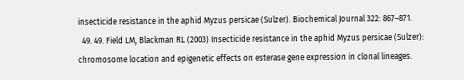insecticide resistance in the aphid Myzus persicae (Sulzer). Biochemical Journal 322: 867–871.
  49. 49. Field LM, Blackman RL (2003) Insecticide resistance in the aphid Myzus persicae (Sulzer): chromosome location and epigenetic effects on esterase gene expression in clonal lineages.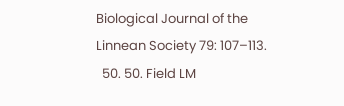Biological Journal of the Linnean Society 79: 107–113.
  50. 50. Field LM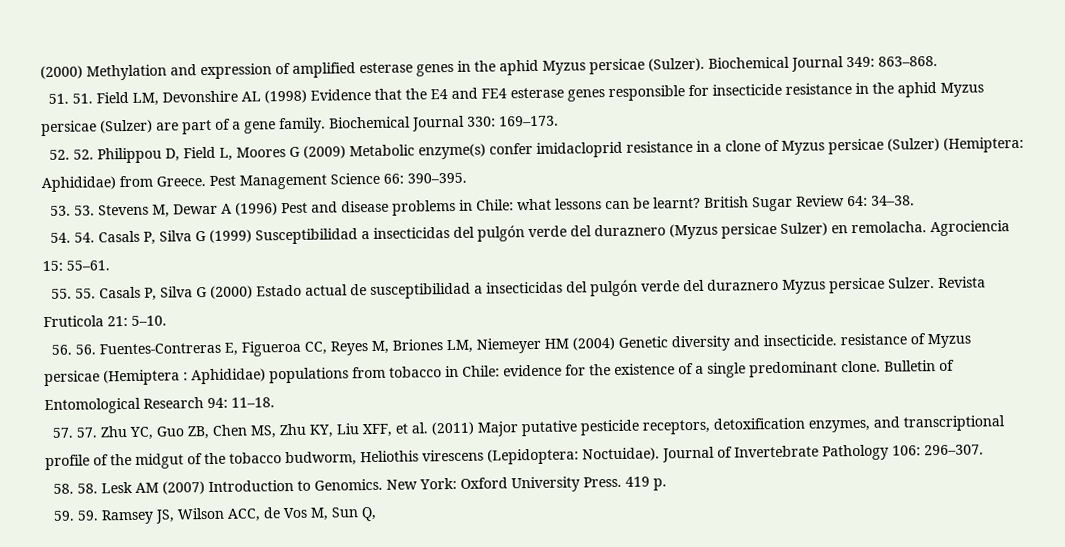(2000) Methylation and expression of amplified esterase genes in the aphid Myzus persicae (Sulzer). Biochemical Journal 349: 863–868.
  51. 51. Field LM, Devonshire AL (1998) Evidence that the E4 and FE4 esterase genes responsible for insecticide resistance in the aphid Myzus persicae (Sulzer) are part of a gene family. Biochemical Journal 330: 169–173.
  52. 52. Philippou D, Field L, Moores G (2009) Metabolic enzyme(s) confer imidacloprid resistance in a clone of Myzus persicae (Sulzer) (Hemiptera: Aphididae) from Greece. Pest Management Science 66: 390–395.
  53. 53. Stevens M, Dewar A (1996) Pest and disease problems in Chile: what lessons can be learnt? British Sugar Review 64: 34–38.
  54. 54. Casals P, Silva G (1999) Susceptibilidad a insecticidas del pulgón verde del duraznero (Myzus persicae Sulzer) en remolacha. Agrociencia 15: 55–61.
  55. 55. Casals P, Silva G (2000) Estado actual de susceptibilidad a insecticidas del pulgón verde del duraznero Myzus persicae Sulzer. Revista Fruticola 21: 5–10.
  56. 56. Fuentes-Contreras E, Figueroa CC, Reyes M, Briones LM, Niemeyer HM (2004) Genetic diversity and insecticide. resistance of Myzus persicae (Hemiptera : Aphididae) populations from tobacco in Chile: evidence for the existence of a single predominant clone. Bulletin of Entomological Research 94: 11–18.
  57. 57. Zhu YC, Guo ZB, Chen MS, Zhu KY, Liu XFF, et al. (2011) Major putative pesticide receptors, detoxification enzymes, and transcriptional profile of the midgut of the tobacco budworm, Heliothis virescens (Lepidoptera: Noctuidae). Journal of Invertebrate Pathology 106: 296–307.
  58. 58. Lesk AM (2007) Introduction to Genomics. New York: Oxford University Press. 419 p.
  59. 59. Ramsey JS, Wilson ACC, de Vos M, Sun Q,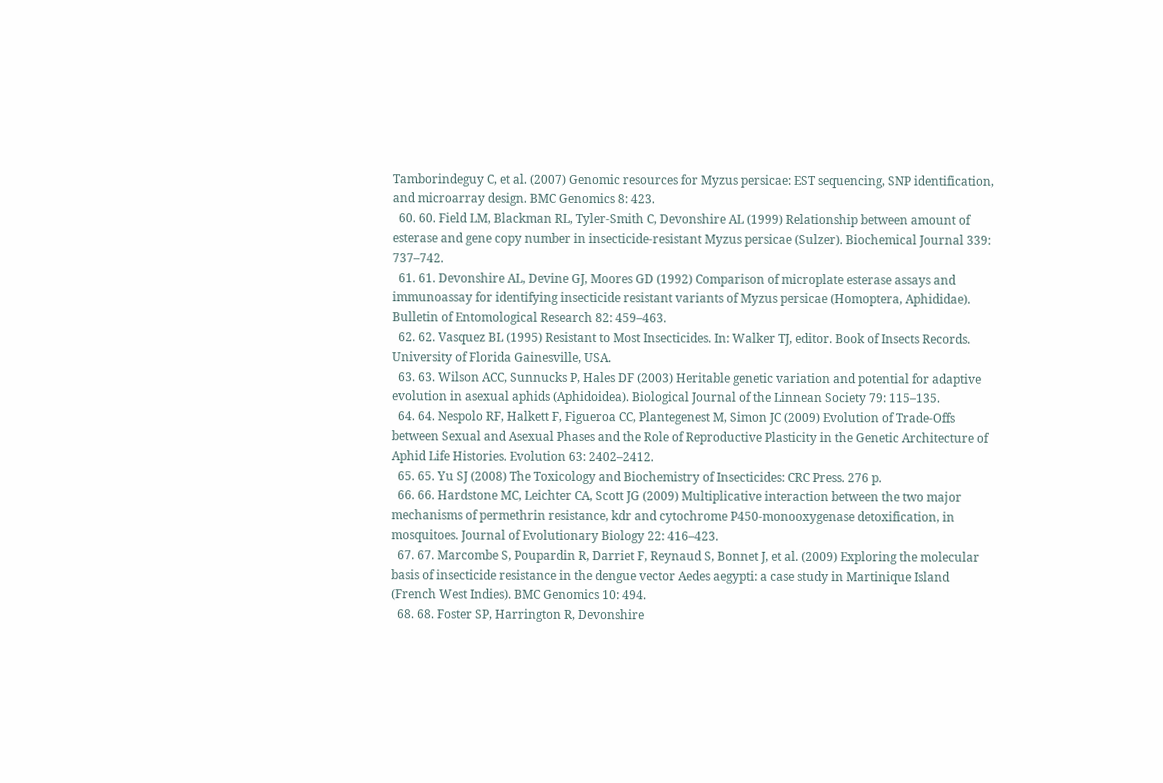Tamborindeguy C, et al. (2007) Genomic resources for Myzus persicae: EST sequencing, SNP identification, and microarray design. BMC Genomics 8: 423.
  60. 60. Field LM, Blackman RL, Tyler-Smith C, Devonshire AL (1999) Relationship between amount of esterase and gene copy number in insecticide-resistant Myzus persicae (Sulzer). Biochemical Journal 339: 737–742.
  61. 61. Devonshire AL, Devine GJ, Moores GD (1992) Comparison of microplate esterase assays and immunoassay for identifying insecticide resistant variants of Myzus persicae (Homoptera, Aphididae). Bulletin of Entomological Research 82: 459–463.
  62. 62. Vasquez BL (1995) Resistant to Most Insecticides. In: Walker TJ, editor. Book of Insects Records. University of Florida Gainesville, USA.
  63. 63. Wilson ACC, Sunnucks P, Hales DF (2003) Heritable genetic variation and potential for adaptive evolution in asexual aphids (Aphidoidea). Biological Journal of the Linnean Society 79: 115–135.
  64. 64. Nespolo RF, Halkett F, Figueroa CC, Plantegenest M, Simon JC (2009) Evolution of Trade-Offs between Sexual and Asexual Phases and the Role of Reproductive Plasticity in the Genetic Architecture of Aphid Life Histories. Evolution 63: 2402–2412.
  65. 65. Yu SJ (2008) The Toxicology and Biochemistry of Insecticides: CRC Press. 276 p.
  66. 66. Hardstone MC, Leichter CA, Scott JG (2009) Multiplicative interaction between the two major mechanisms of permethrin resistance, kdr and cytochrome P450-monooxygenase detoxification, in mosquitoes. Journal of Evolutionary Biology 22: 416–423.
  67. 67. Marcombe S, Poupardin R, Darriet F, Reynaud S, Bonnet J, et al. (2009) Exploring the molecular basis of insecticide resistance in the dengue vector Aedes aegypti: a case study in Martinique Island (French West Indies). BMC Genomics 10: 494.
  68. 68. Foster SP, Harrington R, Devonshire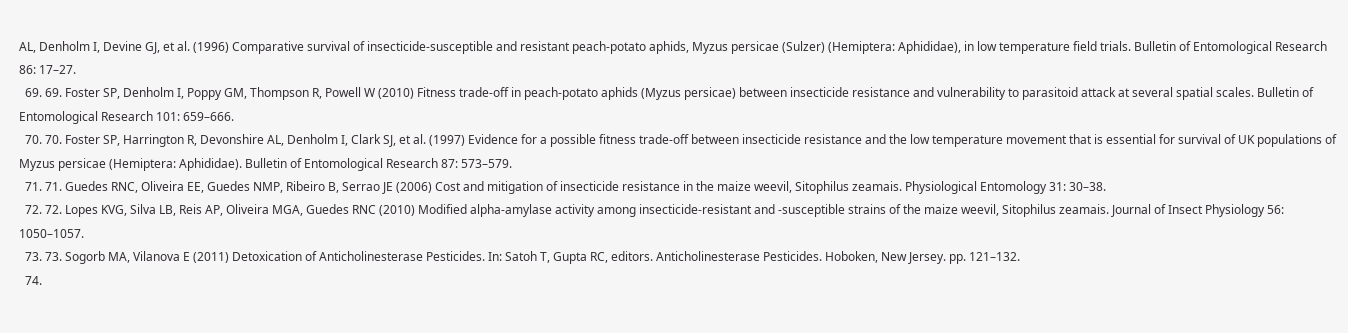AL, Denholm I, Devine GJ, et al. (1996) Comparative survival of insecticide-susceptible and resistant peach-potato aphids, Myzus persicae (Sulzer) (Hemiptera: Aphididae), in low temperature field trials. Bulletin of Entomological Research 86: 17–27.
  69. 69. Foster SP, Denholm I, Poppy GM, Thompson R, Powell W (2010) Fitness trade-off in peach-potato aphids (Myzus persicae) between insecticide resistance and vulnerability to parasitoid attack at several spatial scales. Bulletin of Entomological Research 101: 659–666.
  70. 70. Foster SP, Harrington R, Devonshire AL, Denholm I, Clark SJ, et al. (1997) Evidence for a possible fitness trade-off between insecticide resistance and the low temperature movement that is essential for survival of UK populations of Myzus persicae (Hemiptera: Aphididae). Bulletin of Entomological Research 87: 573–579.
  71. 71. Guedes RNC, Oliveira EE, Guedes NMP, Ribeiro B, Serrao JE (2006) Cost and mitigation of insecticide resistance in the maize weevil, Sitophilus zeamais. Physiological Entomology 31: 30–38.
  72. 72. Lopes KVG, Silva LB, Reis AP, Oliveira MGA, Guedes RNC (2010) Modified alpha-amylase activity among insecticide-resistant and -susceptible strains of the maize weevil, Sitophilus zeamais. Journal of Insect Physiology 56: 1050–1057.
  73. 73. Sogorb MA, Vilanova E (2011) Detoxication of Anticholinesterase Pesticides. In: Satoh T, Gupta RC, editors. Anticholinesterase Pesticides. Hoboken, New Jersey. pp. 121–132.
  74.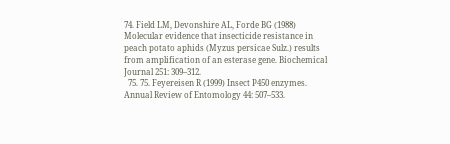74. Field LM, Devonshire AL, Forde BG (1988) Molecular evidence that insecticide resistance in peach potato aphids (Myzus persicae Sulz.) results from amplification of an esterase gene. Biochemical Journal 251: 309–312.
  75. 75. Feyereisen R (1999) Insect P450 enzymes. Annual Review of Entomology 44: 507–533.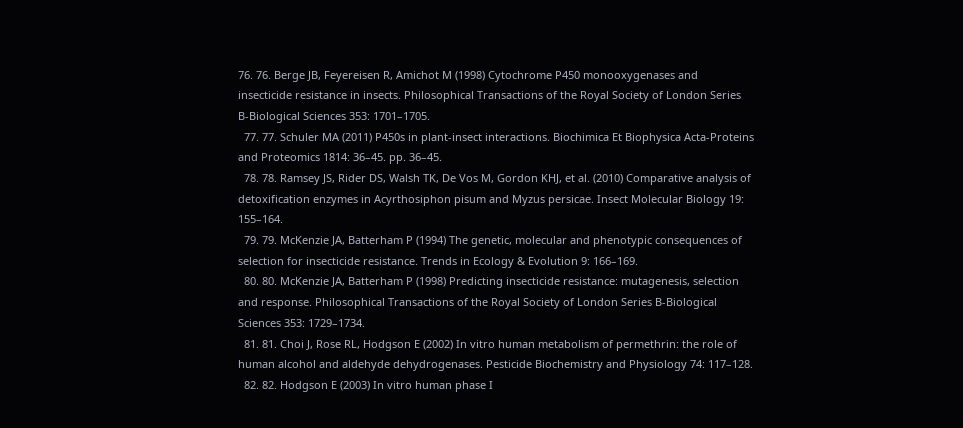76. 76. Berge JB, Feyereisen R, Amichot M (1998) Cytochrome P450 monooxygenases and insecticide resistance in insects. Philosophical Transactions of the Royal Society of London Series B-Biological Sciences 353: 1701–1705.
  77. 77. Schuler MA (2011) P450s in plant-insect interactions. Biochimica Et Biophysica Acta-Proteins and Proteomics 1814: 36–45. pp. 36–45.
  78. 78. Ramsey JS, Rider DS, Walsh TK, De Vos M, Gordon KHJ, et al. (2010) Comparative analysis of detoxification enzymes in Acyrthosiphon pisum and Myzus persicae. Insect Molecular Biology 19: 155–164.
  79. 79. McKenzie JA, Batterham P (1994) The genetic, molecular and phenotypic consequences of selection for insecticide resistance. Trends in Ecology & Evolution 9: 166–169.
  80. 80. McKenzie JA, Batterham P (1998) Predicting insecticide resistance: mutagenesis, selection and response. Philosophical Transactions of the Royal Society of London Series B-Biological Sciences 353: 1729–1734.
  81. 81. Choi J, Rose RL, Hodgson E (2002) In vitro human metabolism of permethrin: the role of human alcohol and aldehyde dehydrogenases. Pesticide Biochemistry and Physiology 74: 117–128.
  82. 82. Hodgson E (2003) In vitro human phase I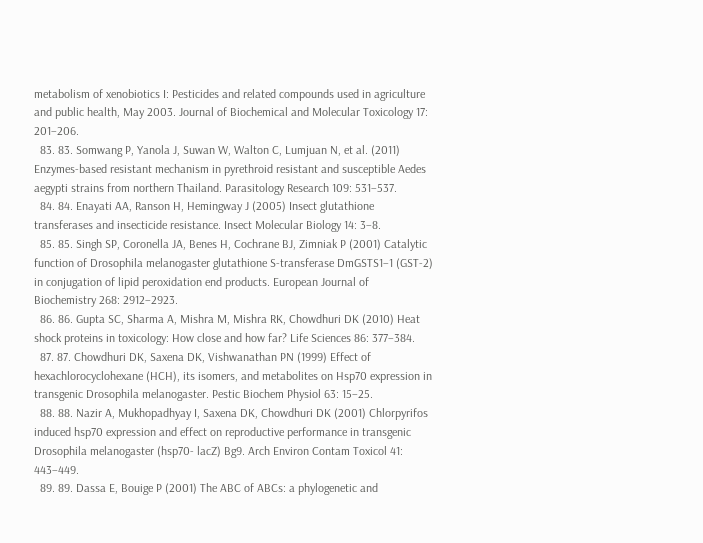metabolism of xenobiotics I: Pesticides and related compounds used in agriculture and public health, May 2003. Journal of Biochemical and Molecular Toxicology 17: 201–206.
  83. 83. Somwang P, Yanola J, Suwan W, Walton C, Lumjuan N, et al. (2011) Enzymes-based resistant mechanism in pyrethroid resistant and susceptible Aedes aegypti strains from northern Thailand. Parasitology Research 109: 531–537.
  84. 84. Enayati AA, Ranson H, Hemingway J (2005) Insect glutathione transferases and insecticide resistance. Insect Molecular Biology 14: 3–8.
  85. 85. Singh SP, Coronella JA, Benes H, Cochrane BJ, Zimniak P (2001) Catalytic function of Drosophila melanogaster glutathione S-transferase DmGSTS1–1 (GST-2) in conjugation of lipid peroxidation end products. European Journal of Biochemistry 268: 2912–2923.
  86. 86. Gupta SC, Sharma A, Mishra M, Mishra RK, Chowdhuri DK (2010) Heat shock proteins in toxicology: How close and how far? Life Sciences 86: 377–384.
  87. 87. Chowdhuri DK, Saxena DK, Vishwanathan PN (1999) Effect of hexachlorocyclohexane (HCH), its isomers, and metabolites on Hsp70 expression in transgenic Drosophila melanogaster. Pestic Biochem Physiol 63: 15–25.
  88. 88. Nazir A, Mukhopadhyay I, Saxena DK, Chowdhuri DK (2001) Chlorpyrifos induced hsp70 expression and effect on reproductive performance in transgenic Drosophila melanogaster (hsp70- lacZ) Bg9. Arch Environ Contam Toxicol 41: 443–449.
  89. 89. Dassa E, Bouige P (2001) The ABC of ABCs: a phylogenetic and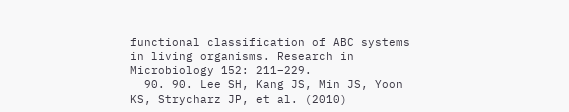functional classification of ABC systems in living organisms. Research in Microbiology 152: 211–229.
  90. 90. Lee SH, Kang JS, Min JS, Yoon KS, Strycharz JP, et al. (2010)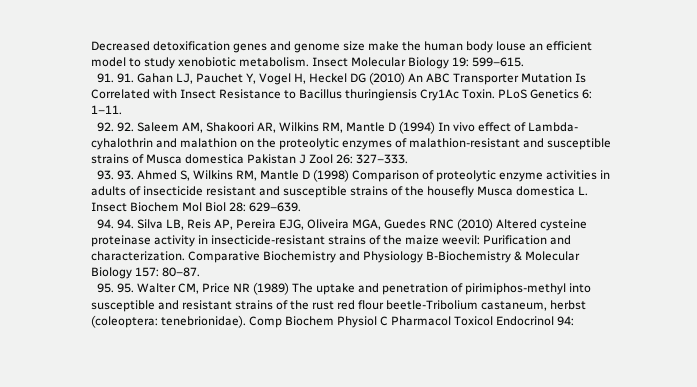Decreased detoxification genes and genome size make the human body louse an efficient model to study xenobiotic metabolism. Insect Molecular Biology 19: 599–615.
  91. 91. Gahan LJ, Pauchet Y, Vogel H, Heckel DG (2010) An ABC Transporter Mutation Is Correlated with Insect Resistance to Bacillus thuringiensis Cry1Ac Toxin. PLoS Genetics 6: 1–11.
  92. 92. Saleem AM, Shakoori AR, Wilkins RM, Mantle D (1994) In vivo effect of Lambda-cyhalothrin and malathion on the proteolytic enzymes of malathion-resistant and susceptible strains of Musca domestica Pakistan J Zool 26: 327–333.
  93. 93. Ahmed S, Wilkins RM, Mantle D (1998) Comparison of proteolytic enzyme activities in adults of insecticide resistant and susceptible strains of the housefly Musca domestica L. Insect Biochem Mol Biol 28: 629–639.
  94. 94. Silva LB, Reis AP, Pereira EJG, Oliveira MGA, Guedes RNC (2010) Altered cysteine proteinase activity in insecticide-resistant strains of the maize weevil: Purification and characterization. Comparative Biochemistry and Physiology B-Biochemistry & Molecular Biology 157: 80–87.
  95. 95. Walter CM, Price NR (1989) The uptake and penetration of pirimiphos-methyl into susceptible and resistant strains of the rust red flour beetle-Tribolium castaneum, herbst (coleoptera: tenebrionidae). Comp Biochem Physiol C Pharmacol Toxicol Endocrinol 94: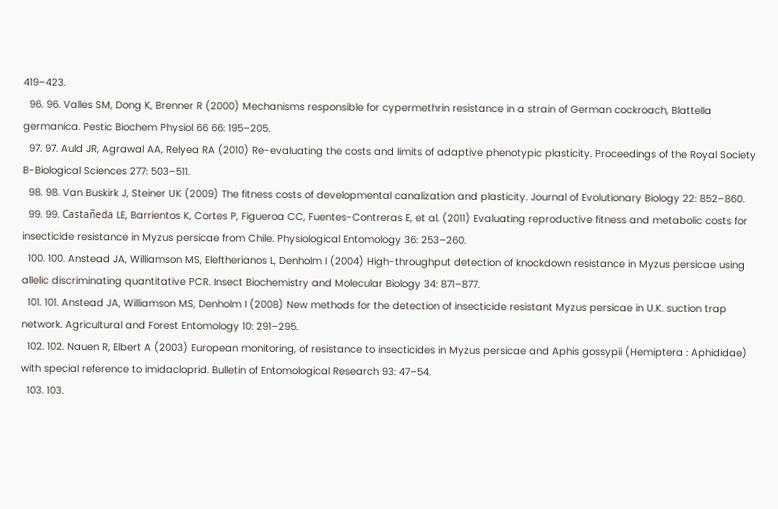419–423.
  96. 96. Valles SM, Dong K, Brenner R (2000) Mechanisms responsible for cypermethrin resistance in a strain of German cockroach, Blattella germanica. Pestic Biochem Physiol 66 66: 195–205.
  97. 97. Auld JR, Agrawal AA, Relyea RA (2010) Re-evaluating the costs and limits of adaptive phenotypic plasticity. Proceedings of the Royal Society B-Biological Sciences 277: 503–511.
  98. 98. Van Buskirk J, Steiner UK (2009) The fitness costs of developmental canalization and plasticity. Journal of Evolutionary Biology 22: 852–860.
  99. 99. Castañeda LE, Barrientos K, Cortes P, Figueroa CC, Fuentes-Contreras E, et al. (2011) Evaluating reproductive fitness and metabolic costs for insecticide resistance in Myzus persicae from Chile. Physiological Entomology 36: 253–260.
  100. 100. Anstead JA, Williamson MS, Eleftherianos L, Denholm I (2004) High-throughput detection of knockdown resistance in Myzus persicae using allelic discriminating quantitative PCR. Insect Biochemistry and Molecular Biology 34: 871–877.
  101. 101. Anstead JA, Williamson MS, Denholm I (2008) New methods for the detection of insecticide resistant Myzus persicae in U.K. suction trap network. Agricultural and Forest Entomology 10: 291–295.
  102. 102. Nauen R, Elbert A (2003) European monitoring, of resistance to insecticides in Myzus persicae and Aphis gossypii (Hemiptera : Aphididae) with special reference to imidacloprid. Bulletin of Entomological Research 93: 47–54.
  103. 103.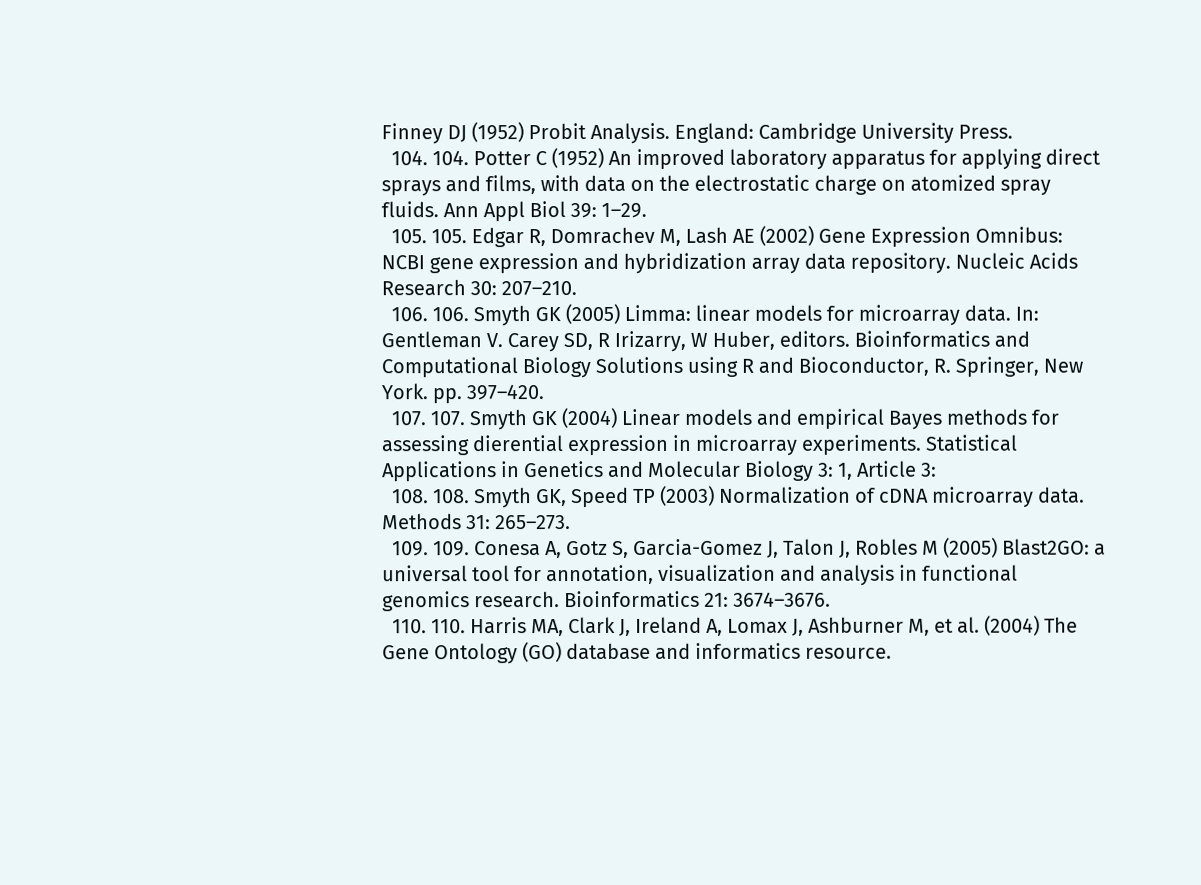Finney DJ (1952) Probit Analysis. England: Cambridge University Press.
  104. 104. Potter C (1952) An improved laboratory apparatus for applying direct sprays and films, with data on the electrostatic charge on atomized spray fluids. Ann Appl Biol 39: 1–29.
  105. 105. Edgar R, Domrachev M, Lash AE (2002) Gene Expression Omnibus: NCBI gene expression and hybridization array data repository. Nucleic Acids Research 30: 207–210.
  106. 106. Smyth GK (2005) Limma: linear models for microarray data. In: Gentleman V. Carey SD, R Irizarry, W Huber, editors. Bioinformatics and Computational Biology Solutions using R and Bioconductor, R. Springer, New York. pp. 397–420.
  107. 107. Smyth GK (2004) Linear models and empirical Bayes methods for assessing dierential expression in microarray experiments. Statistical Applications in Genetics and Molecular Biology 3: 1, Article 3:
  108. 108. Smyth GK, Speed TP (2003) Normalization of cDNA microarray data. Methods 31: 265–273.
  109. 109. Conesa A, Gotz S, Garcia-Gomez J, Talon J, Robles M (2005) Blast2GO: a universal tool for annotation, visualization and analysis in functional genomics research. Bioinformatics 21: 3674–3676.
  110. 110. Harris MA, Clark J, Ireland A, Lomax J, Ashburner M, et al. (2004) The Gene Ontology (GO) database and informatics resource.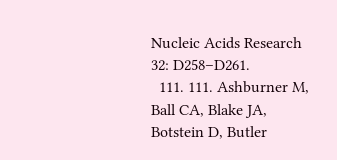Nucleic Acids Research 32: D258–D261.
  111. 111. Ashburner M, Ball CA, Blake JA, Botstein D, Butler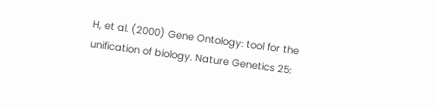H, et al. (2000) Gene Ontology: tool for the unification of biology. Nature Genetics 25: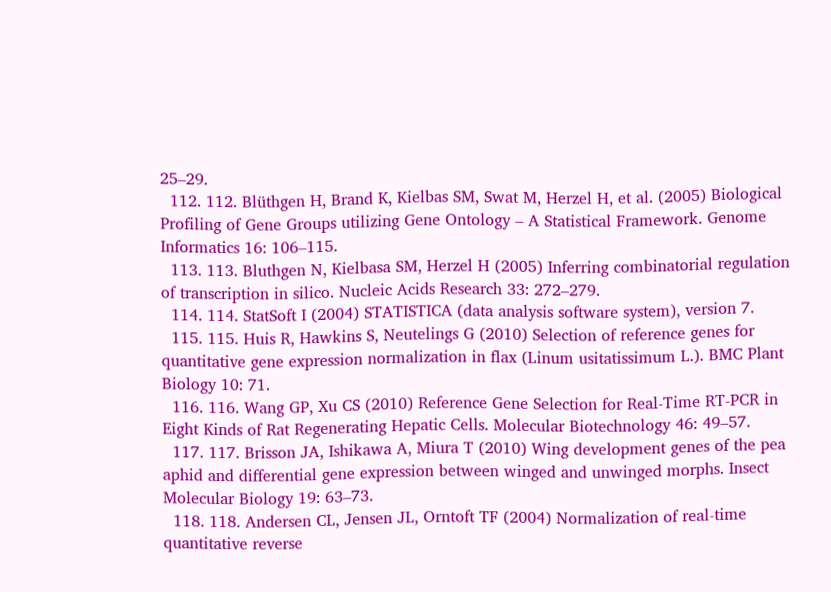25–29.
  112. 112. Blüthgen H, Brand K, Kielbas SM, Swat M, Herzel H, et al. (2005) Biological Profiling of Gene Groups utilizing Gene Ontology – A Statistical Framework. Genome Informatics 16: 106–115.
  113. 113. Bluthgen N, Kielbasa SM, Herzel H (2005) Inferring combinatorial regulation of transcription in silico. Nucleic Acids Research 33: 272–279.
  114. 114. StatSoft I (2004) STATISTICA (data analysis software system), version 7.
  115. 115. Huis R, Hawkins S, Neutelings G (2010) Selection of reference genes for quantitative gene expression normalization in flax (Linum usitatissimum L.). BMC Plant Biology 10: 71.
  116. 116. Wang GP, Xu CS (2010) Reference Gene Selection for Real-Time RT-PCR in Eight Kinds of Rat Regenerating Hepatic Cells. Molecular Biotechnology 46: 49–57.
  117. 117. Brisson JA, Ishikawa A, Miura T (2010) Wing development genes of the pea aphid and differential gene expression between winged and unwinged morphs. Insect Molecular Biology 19: 63–73.
  118. 118. Andersen CL, Jensen JL, Orntoft TF (2004) Normalization of real-time quantitative reverse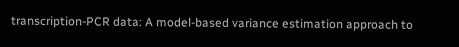transcription-PCR data: A model-based variance estimation approach to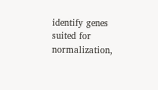identify genes suited for normalization,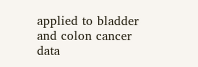applied to bladder and colon cancer data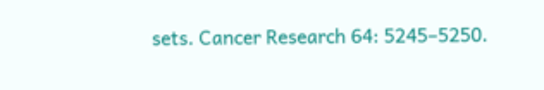sets. Cancer Research 64: 5245–5250.